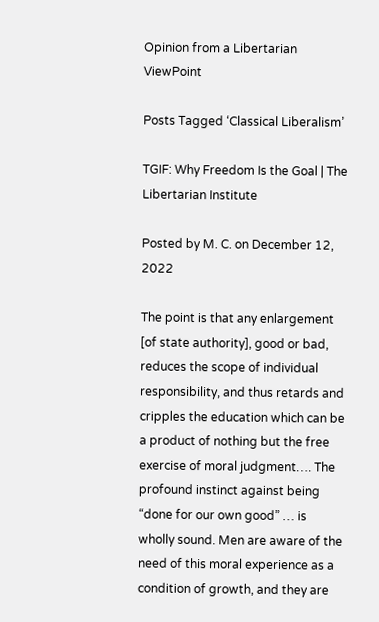Opinion from a Libertarian ViewPoint

Posts Tagged ‘Classical Liberalism’

TGIF: Why Freedom Is the Goal | The Libertarian Institute

Posted by M. C. on December 12, 2022

The point is that any enlargement [of state authority], good or bad, reduces the scope of individual responsibility, and thus retards and cripples the education which can be a product of nothing but the free exercise of moral judgment…. The profound instinct against being “done for our own good” … is wholly sound. Men are aware of the need of this moral experience as a condition of growth, and they are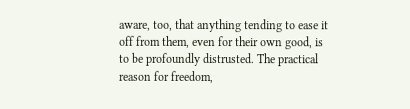aware, too, that anything tending to ease it off from them, even for their own good, is to be profoundly distrusted. The practical reason for freedom,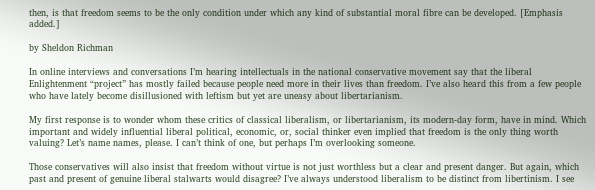then, is that freedom seems to be the only condition under which any kind of substantial moral fibre can be developed. [Emphasis added.]

by Sheldon Richman

In online interviews and conversations I’m hearing intellectuals in the national conservative movement say that the liberal Enlightenment “project” has mostly failed because people need more in their lives than freedom. I’ve also heard this from a few people who have lately become disillusioned with leftism but yet are uneasy about libertarianism.

My first response is to wonder whom these critics of classical liberalism, or libertarianism, its modern-day form, have in mind. Which important and widely influential liberal political, economic, or, social thinker even implied that freedom is the only thing worth valuing? Let’s name names, please. I can’t think of one, but perhaps I’m overlooking someone.

Those conservatives will also insist that freedom without virtue is not just worthless but a clear and present danger. But again, which past and present of genuine liberal stalwarts would disagree? I’ve always understood liberalism to be distinct from libertinism. I see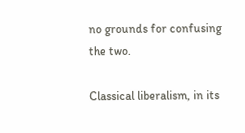no grounds for confusing the two.

Classical liberalism, in its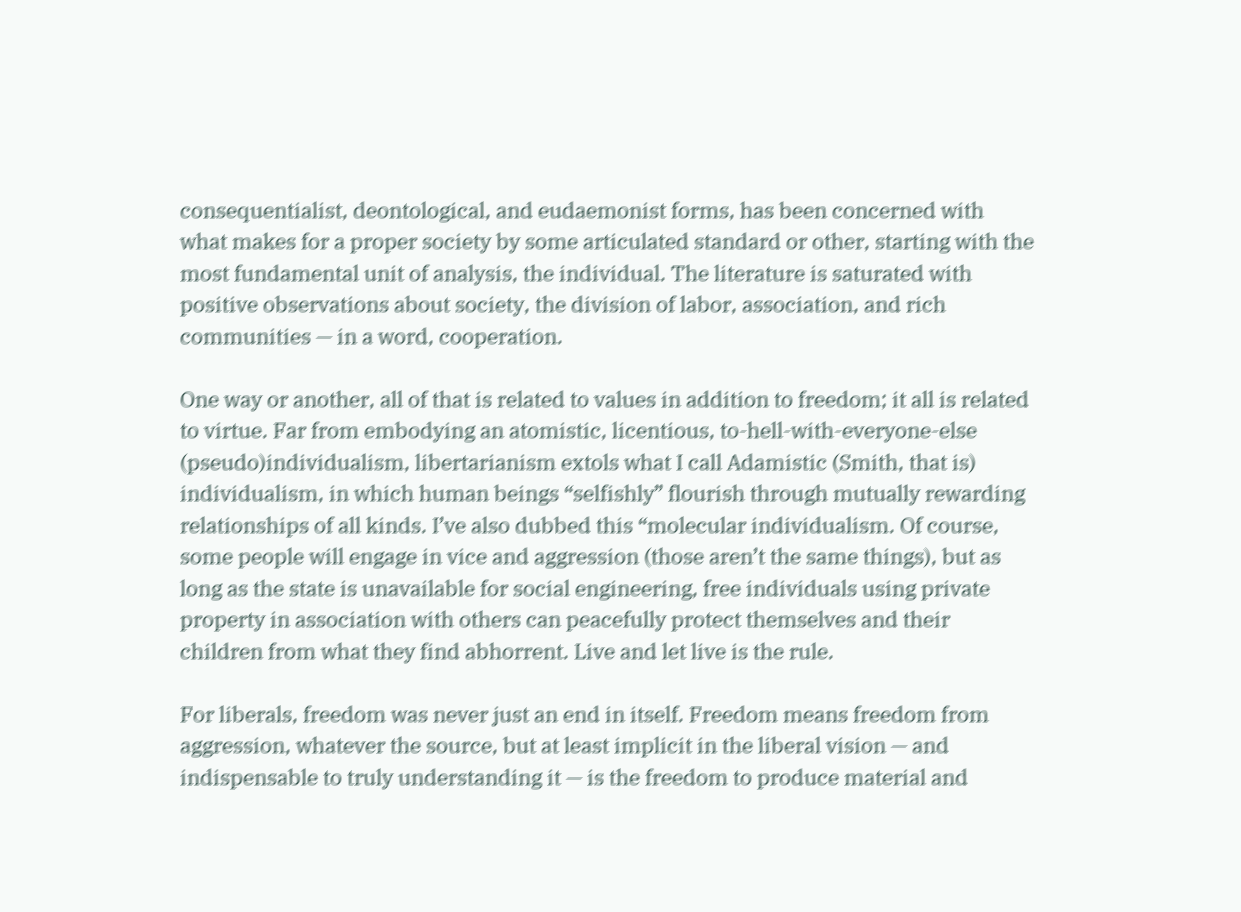consequentialist, deontological, and eudaemonist forms, has been concerned with what makes for a proper society by some articulated standard or other, starting with the most fundamental unit of analysis, the individual. The literature is saturated with positive observations about society, the division of labor, association, and rich communities — in a word, cooperation.

One way or another, all of that is related to values in addition to freedom; it all is related to virtue. Far from embodying an atomistic, licentious, to-hell-with-everyone-else (pseudo)individualism, libertarianism extols what I call Adamistic (Smith, that is) individualism, in which human beings “selfishly” flourish through mutually rewarding relationships of all kinds. I’ve also dubbed this “molecular individualism. Of course, some people will engage in vice and aggression (those aren’t the same things), but as long as the state is unavailable for social engineering, free individuals using private property in association with others can peacefully protect themselves and their children from what they find abhorrent. Live and let live is the rule.

For liberals, freedom was never just an end in itself. Freedom means freedom from aggression, whatever the source, but at least implicit in the liberal vision — and indispensable to truly understanding it — is the freedom to produce material and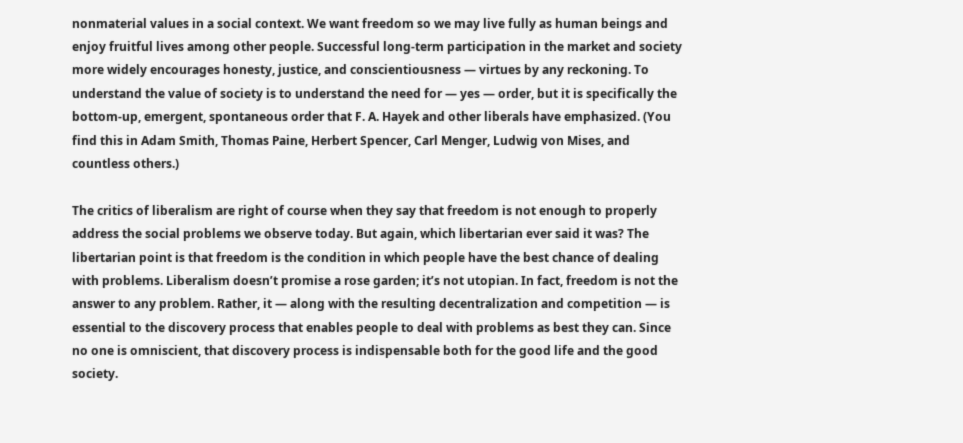nonmaterial values in a social context. We want freedom so we may live fully as human beings and enjoy fruitful lives among other people. Successful long-term participation in the market and society more widely encourages honesty, justice, and conscientiousness — virtues by any reckoning. To understand the value of society is to understand the need for — yes — order, but it is specifically the bottom-up, emergent, spontaneous order that F. A. Hayek and other liberals have emphasized. (You find this in Adam Smith, Thomas Paine, Herbert Spencer, Carl Menger, Ludwig von Mises, and countless others.)

The critics of liberalism are right of course when they say that freedom is not enough to properly address the social problems we observe today. But again, which libertarian ever said it was? The libertarian point is that freedom is the condition in which people have the best chance of dealing with problems. Liberalism doesn’t promise a rose garden; it’s not utopian. In fact, freedom is not the answer to any problem. Rather, it — along with the resulting decentralization and competition — is essential to the discovery process that enables people to deal with problems as best they can. Since no one is omniscient, that discovery process is indispensable both for the good life and the good society.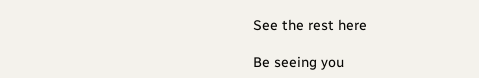See the rest here

Be seeing you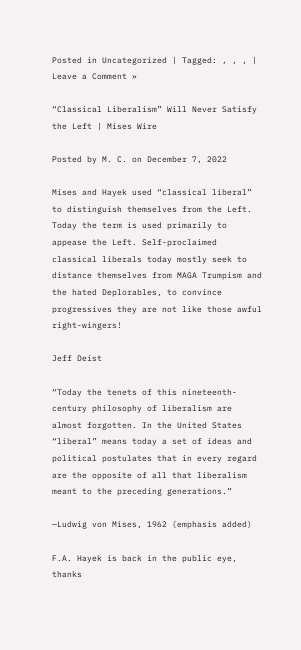Posted in Uncategorized | Tagged: , , , | Leave a Comment »

“Classical Liberalism” Will Never Satisfy the Left | Mises Wire

Posted by M. C. on December 7, 2022

Mises and Hayek used “classical liberal” to distinguish themselves from the Left. Today the term is used primarily to appease the Left. Self-proclaimed classical liberals today mostly seek to distance themselves from MAGA Trumpism and the hated Deplorables, to convince progressives they are not like those awful right-wingers!

Jeff Deist

“Today the tenets of this nineteenth-century philosophy of liberalism are almost forgotten. In the United States “liberal” means today a set of ideas and political postulates that in every regard are the opposite of all that liberalism meant to the preceding generations.”

—Ludwig von Mises, 1962 (emphasis added)

F.A. Hayek is back in the public eye, thanks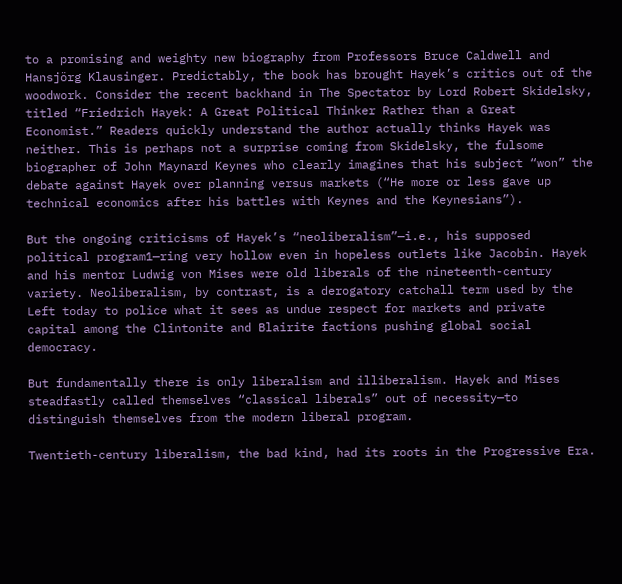to a promising and weighty new biography from Professors Bruce Caldwell and Hansjörg Klausinger. Predictably, the book has brought Hayek’s critics out of the woodwork. Consider the recent backhand in The Spectator by Lord Robert Skidelsky, titled “Friedrich Hayek: A Great Political Thinker Rather than a Great Economist.” Readers quickly understand the author actually thinks Hayek was neither. This is perhaps not a surprise coming from Skidelsky, the fulsome biographer of John Maynard Keynes who clearly imagines that his subject “won” the debate against Hayek over planning versus markets (“He more or less gave up technical economics after his battles with Keynes and the Keynesians”).

But the ongoing criticisms of Hayek’s “neoliberalism”—i.e., his supposed political program1—ring very hollow even in hopeless outlets like Jacobin. Hayek and his mentor Ludwig von Mises were old liberals of the nineteenth-century variety. Neoliberalism, by contrast, is a derogatory catchall term used by the Left today to police what it sees as undue respect for markets and private capital among the Clintonite and Blairite factions pushing global social democracy.

But fundamentally there is only liberalism and illiberalism. Hayek and Mises steadfastly called themselves “classical liberals” out of necessity—to distinguish themselves from the modern liberal program.

Twentieth-century liberalism, the bad kind, had its roots in the Progressive Era.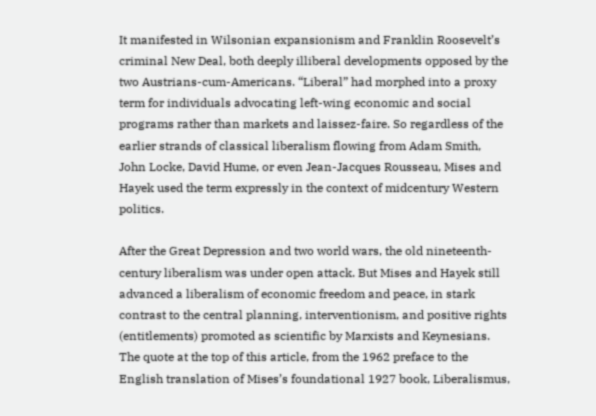It manifested in Wilsonian expansionism and Franklin Roosevelt’s criminal New Deal, both deeply illiberal developments opposed by the two Austrians-cum-Americans. “Liberal” had morphed into a proxy term for individuals advocating left-wing economic and social programs rather than markets and laissez-faire. So regardless of the earlier strands of classical liberalism flowing from Adam Smith, John Locke, David Hume, or even Jean-Jacques Rousseau, Mises and Hayek used the term expressly in the context of midcentury Western politics.

After the Great Depression and two world wars, the old nineteenth-century liberalism was under open attack. But Mises and Hayek still advanced a liberalism of economic freedom and peace, in stark contrast to the central planning, interventionism, and positive rights (entitlements) promoted as scientific by Marxists and Keynesians. The quote at the top of this article, from the 1962 preface to the English translation of Mises’s foundational 1927 book, Liberalismus,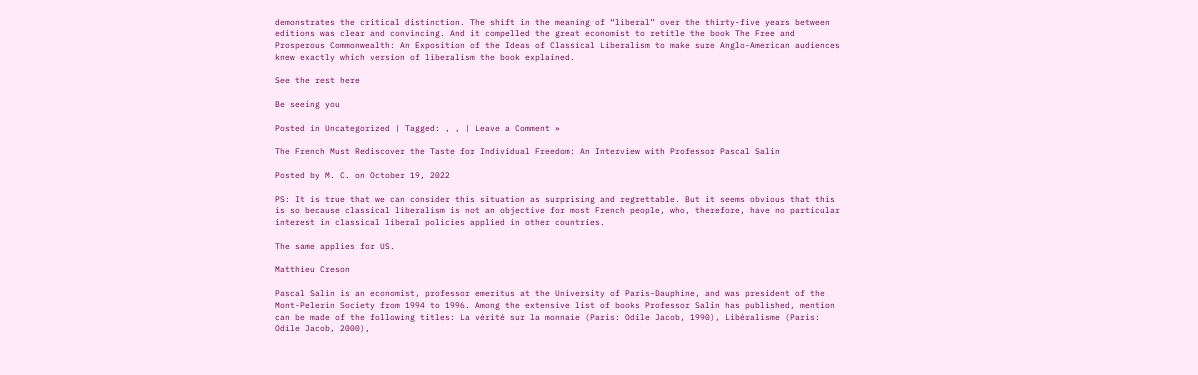demonstrates the critical distinction. The shift in the meaning of “liberal” over the thirty-five years between editions was clear and convincing. And it compelled the great economist to retitle the book The Free and Prosperous Commonwealth: An Exposition of the Ideas of Classical Liberalism to make sure Anglo-American audiences knew exactly which version of liberalism the book explained.

See the rest here

Be seeing you

Posted in Uncategorized | Tagged: , , | Leave a Comment »

The French Must Rediscover the Taste for Individual Freedom: An Interview with Professor Pascal Salin

Posted by M. C. on October 19, 2022

PS: It is true that we can consider this situation as surprising and regrettable. But it seems obvious that this is so because classical liberalism is not an objective for most French people, who, therefore, have no particular interest in classical liberal policies applied in other countries.

The same applies for US.

Matthieu Creson

Pascal Salin is an economist, professor emeritus at the University of Paris-Dauphine, and was president of the Mont-Pelerin Society from 1994 to 1996. Among the extensive list of books Professor Salin has published, mention can be made of the following titles: La vérité sur la monnaie (Paris: Odile Jacob, 1990), Libéralisme (Paris: Odile Jacob, 2000),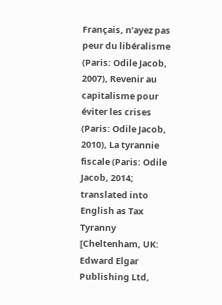Français, n’ayez pas peur du libéralisme (Paris: Odile Jacob, 2007), Revenir au capitalisme pour éviter les crises (Paris: Odile Jacob, 2010), La tyrannie fiscale (Paris: Odile Jacob, 2014; translated into English as Tax Tyranny [Cheltenham, UK: Edward Elgar Publishing Ltd,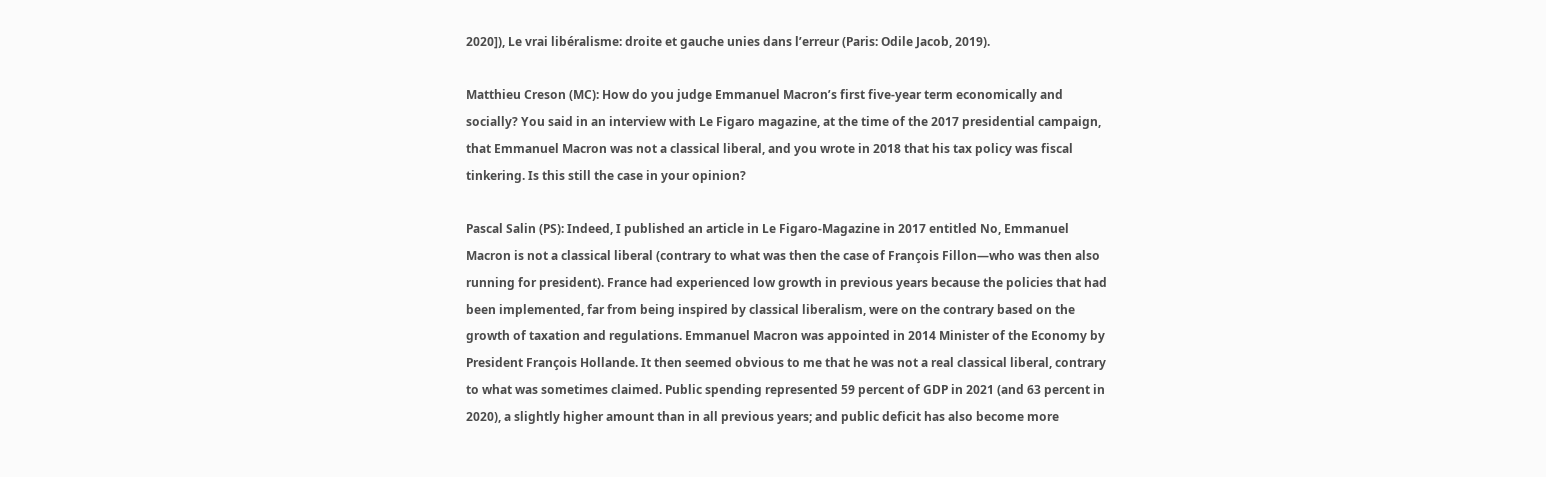2020]), Le vrai libéralisme: droite et gauche unies dans l’erreur (Paris: Odile Jacob, 2019).

Matthieu Creson (MC): How do you judge Emmanuel Macron’s first five-year term economically and socially? You said in an interview with Le Figaro magazine, at the time of the 2017 presidential campaign, that Emmanuel Macron was not a classical liberal, and you wrote in 2018 that his tax policy was fiscal tinkering. Is this still the case in your opinion?

Pascal Salin (PS): Indeed, I published an article in Le Figaro-Magazine in 2017 entitled No, Emmanuel Macron is not a classical liberal (contrary to what was then the case of François Fillon—who was then also running for president). France had experienced low growth in previous years because the policies that had been implemented, far from being inspired by classical liberalism, were on the contrary based on the growth of taxation and regulations. Emmanuel Macron was appointed in 2014 Minister of the Economy by President François Hollande. It then seemed obvious to me that he was not a real classical liberal, contrary to what was sometimes claimed. Public spending represented 59 percent of GDP in 2021 (and 63 percent in 2020), a slightly higher amount than in all previous years; and public deficit has also become more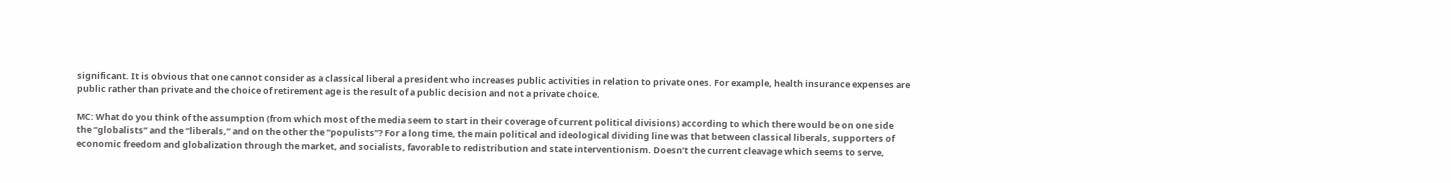significant. It is obvious that one cannot consider as a classical liberal a president who increases public activities in relation to private ones. For example, health insurance expenses are public rather than private and the choice of retirement age is the result of a public decision and not a private choice.

MC: What do you think of the assumption (from which most of the media seem to start in their coverage of current political divisions) according to which there would be on one side the “globalists” and the “liberals,” and on the other the “populists”? For a long time, the main political and ideological dividing line was that between classical liberals, supporters of economic freedom and globalization through the market, and socialists, favorable to redistribution and state interventionism. Doesn’t the current cleavage which seems to serve,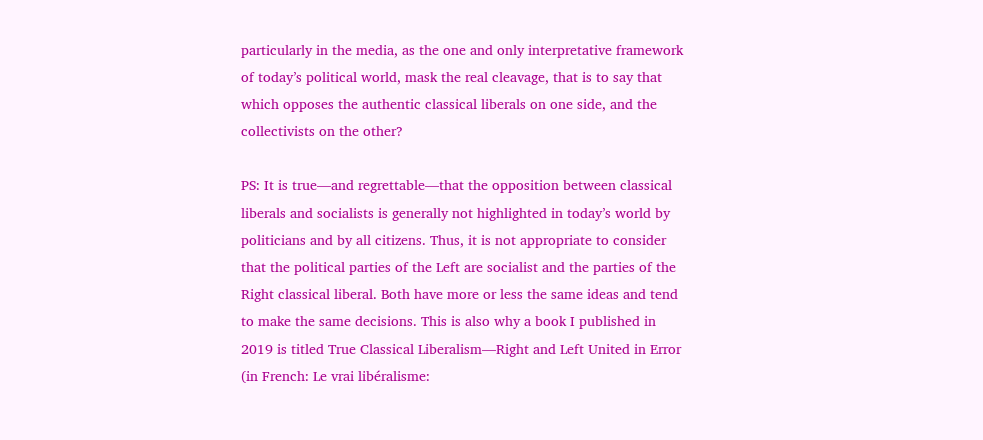particularly in the media, as the one and only interpretative framework of today’s political world, mask the real cleavage, that is to say that which opposes the authentic classical liberals on one side, and the collectivists on the other?

PS: It is true—and regrettable—that the opposition between classical liberals and socialists is generally not highlighted in today’s world by politicians and by all citizens. Thus, it is not appropriate to consider that the political parties of the Left are socialist and the parties of the Right classical liberal. Both have more or less the same ideas and tend to make the same decisions. This is also why a book I published in 2019 is titled True Classical Liberalism—Right and Left United in Error (in French: Le vrai libéralisme: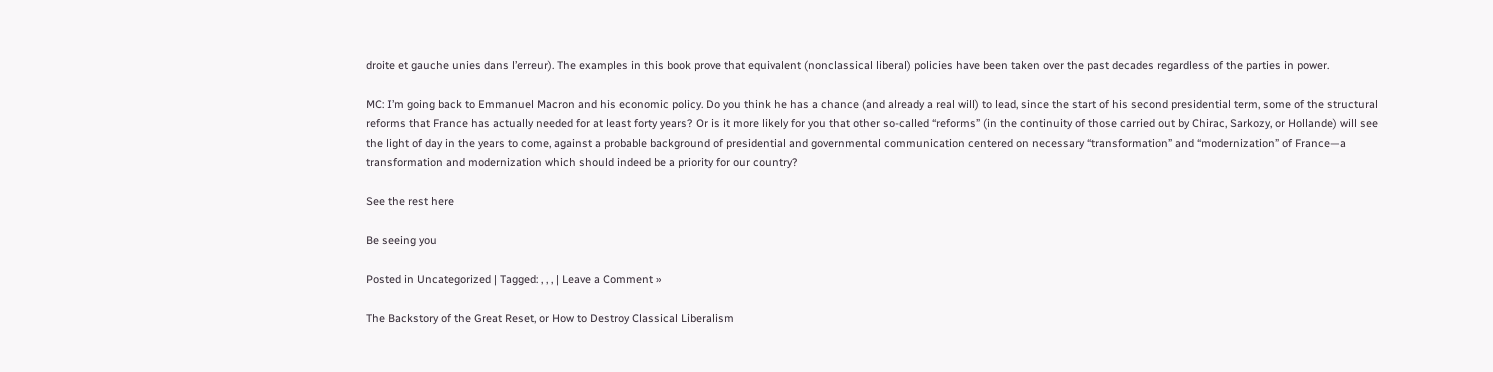droite et gauche unies dans l’erreur). The examples in this book prove that equivalent (nonclassical liberal) policies have been taken over the past decades regardless of the parties in power.

MC: I’m going back to Emmanuel Macron and his economic policy. Do you think he has a chance (and already a real will) to lead, since the start of his second presidential term, some of the structural reforms that France has actually needed for at least forty years? Or is it more likely for you that other so-called “reforms” (in the continuity of those carried out by Chirac, Sarkozy, or Hollande) will see the light of day in the years to come, against a probable background of presidential and governmental communication centered on necessary “transformation” and “modernization” of France—a transformation and modernization which should indeed be a priority for our country?

See the rest here

Be seeing you

Posted in Uncategorized | Tagged: , , , | Leave a Comment »

The Backstory of the Great Reset, or How to Destroy Classical Liberalism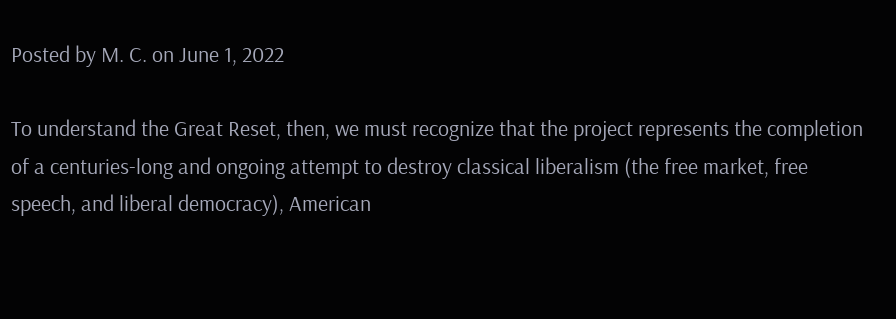Posted by M. C. on June 1, 2022

To understand the Great Reset, then, we must recognize that the project represents the completion of a centuries-long and ongoing attempt to destroy classical liberalism (the free market, free speech, and liberal democracy), American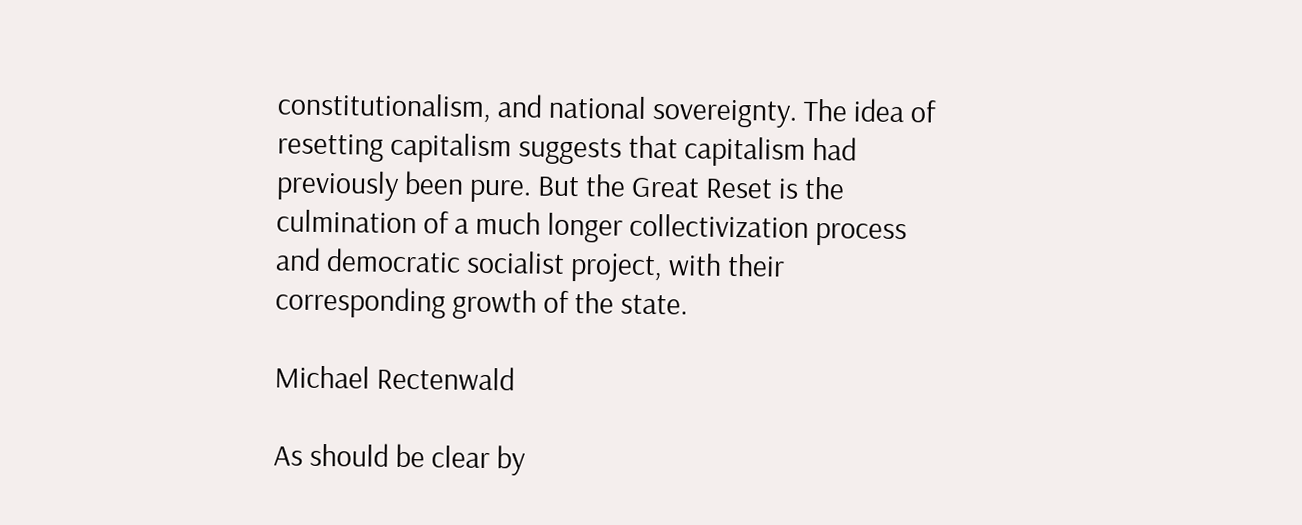constitutionalism, and national sovereignty. The idea of resetting capitalism suggests that capitalism had previously been pure. But the Great Reset is the culmination of a much longer collectivization process and democratic socialist project, with their corresponding growth of the state.

Michael Rectenwald

As should be clear by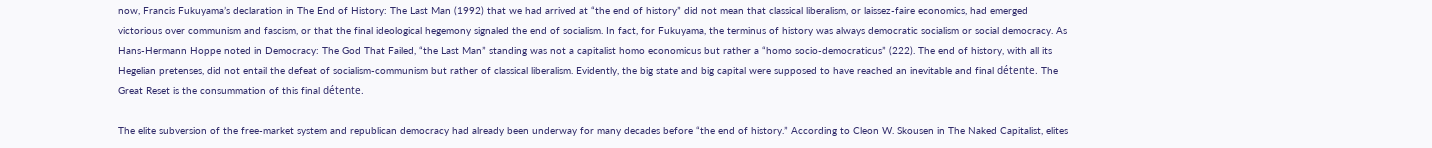now, Francis Fukuyama’s declaration in The End of History: The Last Man (1992) that we had arrived at “the end of history” did not mean that classical liberalism, or laissez-faire economics, had emerged victorious over communism and fascism, or that the final ideological hegemony signaled the end of socialism. In fact, for Fukuyama, the terminus of history was always democratic socialism or social democracy. As Hans-Hermann Hoppe noted in Democracy: The God That Failed, “the Last Man” standing was not a capitalist homo economicus but rather a “homo socio-democraticus” (222). The end of history, with all its Hegelian pretenses, did not entail the defeat of socialism-communism but rather of classical liberalism. Evidently, the big state and big capital were supposed to have reached an inevitable and final détente. The Great Reset is the consummation of this final détente.

The elite subversion of the free-market system and republican democracy had already been underway for many decades before “the end of history.” According to Cleon W. Skousen in The Naked Capitalist, elites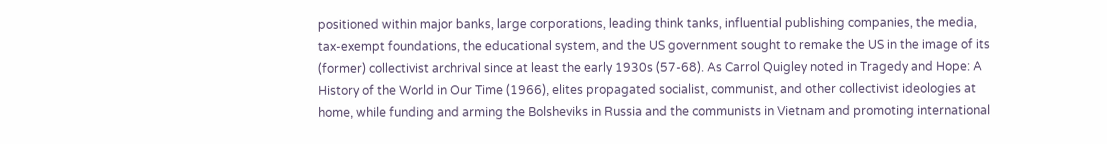positioned within major banks, large corporations, leading think tanks, influential publishing companies, the media, tax-exempt foundations, the educational system, and the US government sought to remake the US in the image of its (former) collectivist archrival since at least the early 1930s (57-68). As Carrol Quigley noted in Tragedy and Hope: A History of the World in Our Time (1966), elites propagated socialist, communist, and other collectivist ideologies at home, while funding and arming the Bolsheviks in Russia and the communists in Vietnam and promoting international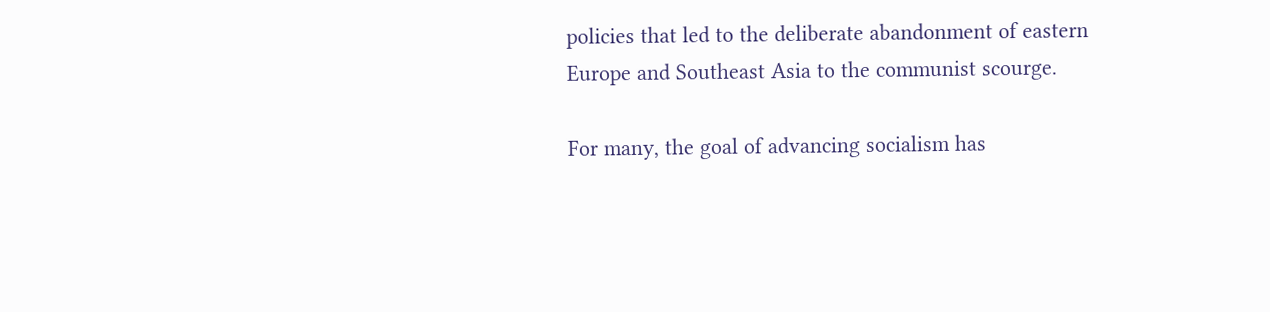policies that led to the deliberate abandonment of eastern Europe and Southeast Asia to the communist scourge.

For many, the goal of advancing socialism has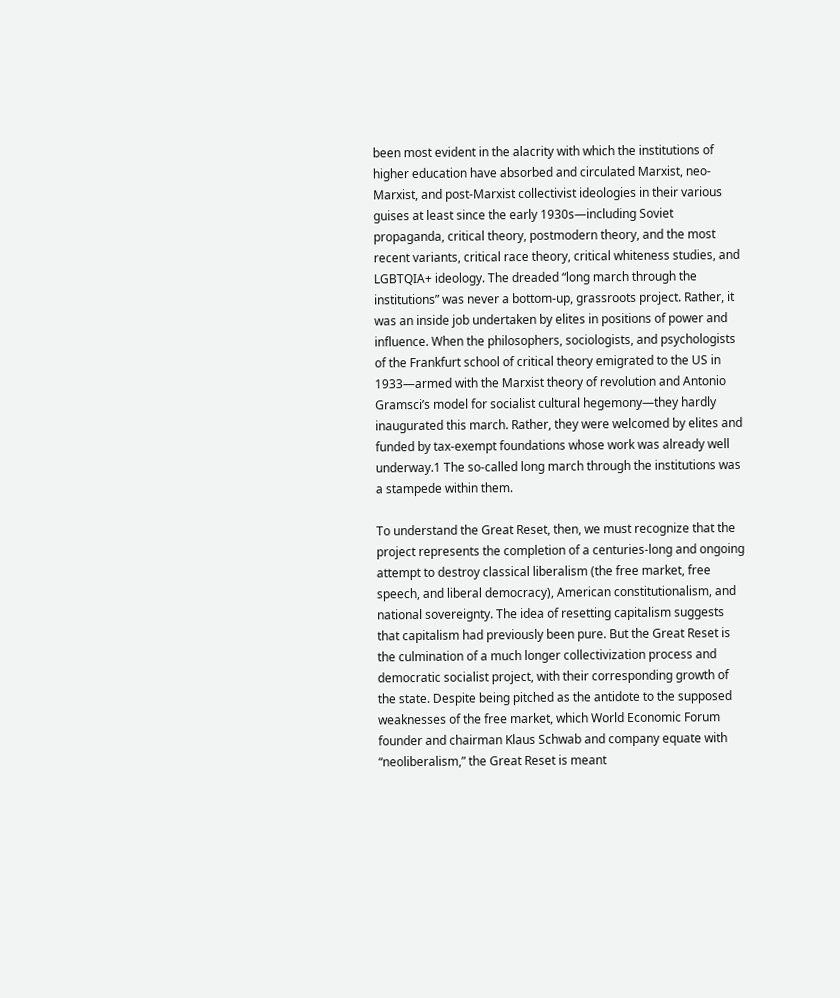been most evident in the alacrity with which the institutions of higher education have absorbed and circulated Marxist, neo-Marxist, and post-Marxist collectivist ideologies in their various guises at least since the early 1930s—including Soviet propaganda, critical theory, postmodern theory, and the most recent variants, critical race theory, critical whiteness studies, and LGBTQIA+ ideology. The dreaded “long march through the institutions” was never a bottom-up, grassroots project. Rather, it was an inside job undertaken by elites in positions of power and influence. When the philosophers, sociologists, and psychologists of the Frankfurt school of critical theory emigrated to the US in 1933—armed with the Marxist theory of revolution and Antonio Gramsci’s model for socialist cultural hegemony—they hardly inaugurated this march. Rather, they were welcomed by elites and funded by tax-exempt foundations whose work was already well underway.1 The so-called long march through the institutions was a stampede within them.

To understand the Great Reset, then, we must recognize that the project represents the completion of a centuries-long and ongoing attempt to destroy classical liberalism (the free market, free speech, and liberal democracy), American constitutionalism, and national sovereignty. The idea of resetting capitalism suggests that capitalism had previously been pure. But the Great Reset is the culmination of a much longer collectivization process and democratic socialist project, with their corresponding growth of the state. Despite being pitched as the antidote to the supposed weaknesses of the free market, which World Economic Forum founder and chairman Klaus Schwab and company equate with “neoliberalism,” the Great Reset is meant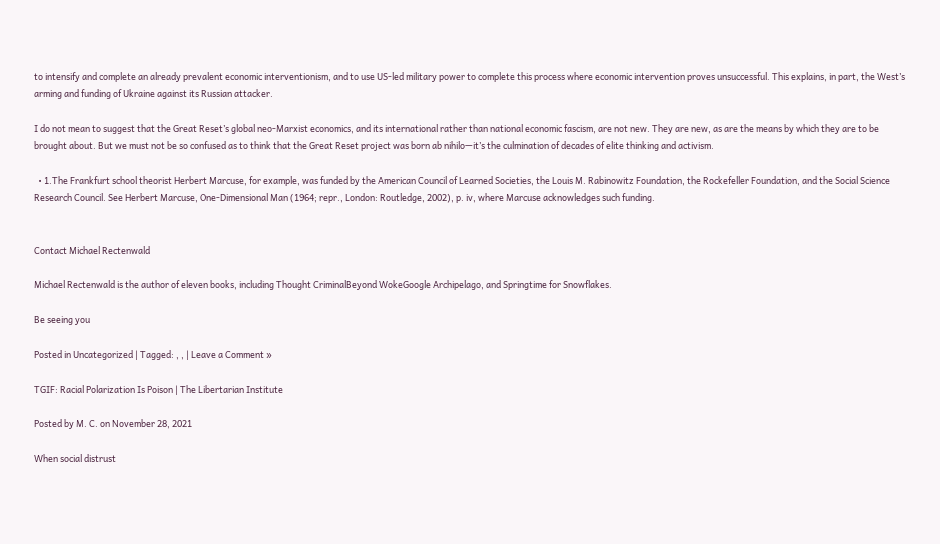to intensify and complete an already prevalent economic interventionism, and to use US-led military power to complete this process where economic intervention proves unsuccessful. This explains, in part, the West’s arming and funding of Ukraine against its Russian attacker.

I do not mean to suggest that the Great Reset’s global neo-Marxist economics, and its international rather than national economic fascism, are not new. They are new, as are the means by which they are to be brought about. But we must not be so confused as to think that the Great Reset project was born ab nihilo—it’s the culmination of decades of elite thinking and activism.

  • 1.The Frankfurt school theorist Herbert Marcuse, for example, was funded by the American Council of Learned Societies, the Louis M. Rabinowitz Foundation, the Rockefeller Foundation, and the Social Science Research Council. See Herbert Marcuse, One-Dimensional Man (1964; repr., London: Routledge, 2002), p. iv, where Marcuse acknowledges such funding.


Contact Michael Rectenwald

Michael Rectenwald is the author of eleven books, including Thought CriminalBeyond WokeGoogle Archipelago, and Springtime for Snowflakes.

Be seeing you

Posted in Uncategorized | Tagged: , , | Leave a Comment »

TGIF: Racial Polarization Is Poison | The Libertarian Institute

Posted by M. C. on November 28, 2021

When social distrust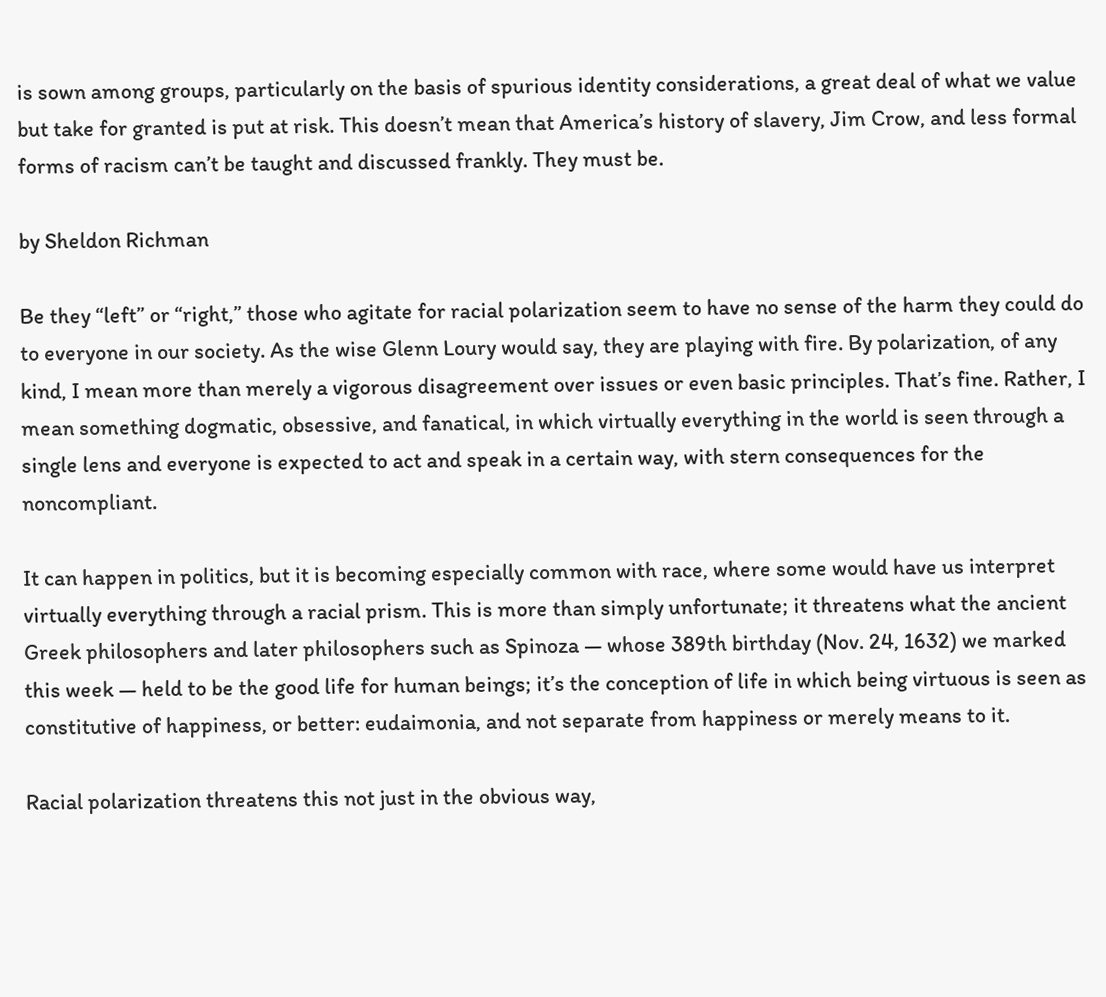is sown among groups, particularly on the basis of spurious identity considerations, a great deal of what we value but take for granted is put at risk. This doesn’t mean that America’s history of slavery, Jim Crow, and less formal forms of racism can’t be taught and discussed frankly. They must be.

by Sheldon Richman

Be they “left” or “right,” those who agitate for racial polarization seem to have no sense of the harm they could do to everyone in our society. As the wise Glenn Loury would say, they are playing with fire. By polarization, of any kind, I mean more than merely a vigorous disagreement over issues or even basic principles. That’s fine. Rather, I mean something dogmatic, obsessive, and fanatical, in which virtually everything in the world is seen through a single lens and everyone is expected to act and speak in a certain way, with stern consequences for the noncompliant.

It can happen in politics, but it is becoming especially common with race, where some would have us interpret virtually everything through a racial prism. This is more than simply unfortunate; it threatens what the ancient Greek philosophers and later philosophers such as Spinoza — whose 389th birthday (Nov. 24, 1632) we marked this week — held to be the good life for human beings; it’s the conception of life in which being virtuous is seen as constitutive of happiness, or better: eudaimonia, and not separate from happiness or merely means to it.

Racial polarization threatens this not just in the obvious way,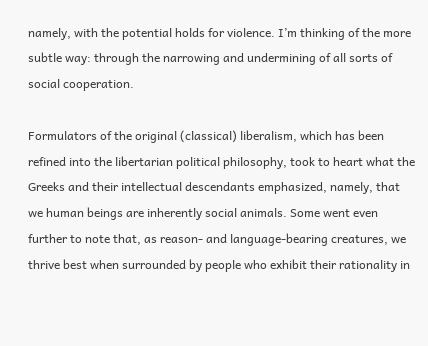namely, with the potential holds for violence. I’m thinking of the more subtle way: through the narrowing and undermining of all sorts of social cooperation.

Formulators of the original (classical) liberalism, which has been refined into the libertarian political philosophy, took to heart what the Greeks and their intellectual descendants emphasized, namely, that we human beings are inherently social animals. Some went even further to note that, as reason- and language-bearing creatures, we thrive best when surrounded by people who exhibit their rationality in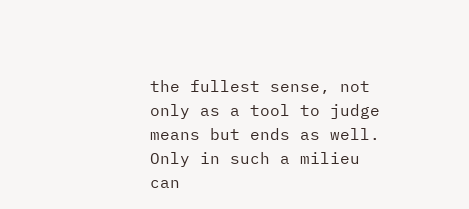the fullest sense, not only as a tool to judge means but ends as well. Only in such a milieu can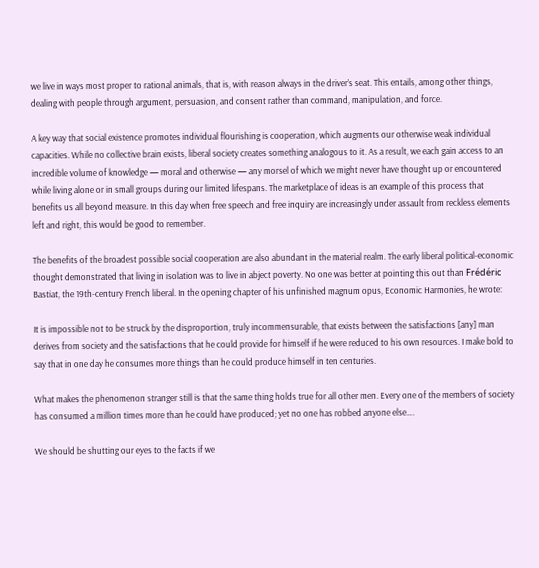we live in ways most proper to rational animals, that is, with reason always in the driver’s seat. This entails, among other things, dealing with people through argument, persuasion, and consent rather than command, manipulation, and force.

A key way that social existence promotes individual flourishing is cooperation, which augments our otherwise weak individual capacities. While no collective brain exists, liberal society creates something analogous to it. As a result, we each gain access to an incredible volume of knowledge — moral and otherwise — any morsel of which we might never have thought up or encountered while living alone or in small groups during our limited lifespans. The marketplace of ideas is an example of this process that benefits us all beyond measure. In this day when free speech and free inquiry are increasingly under assault from reckless elements left and right, this would be good to remember.

The benefits of the broadest possible social cooperation are also abundant in the material realm. The early liberal political-economic thought demonstrated that living in isolation was to live in abject poverty. No one was better at pointing this out than Frédéric Bastiat, the 19th-century French liberal. In the opening chapter of his unfinished magnum opus, Economic Harmonies, he wrote:

It is impossible not to be struck by the disproportion, truly incommensurable, that exists between the satisfactions [any] man derives from society and the satisfactions that he could provide for himself if he were reduced to his own resources. I make bold to say that in one day he consumes more things than he could produce himself in ten centuries.

What makes the phenomenon stranger still is that the same thing holds true for all other men. Every one of the members of society has consumed a million times more than he could have produced; yet no one has robbed anyone else….

We should be shutting our eyes to the facts if we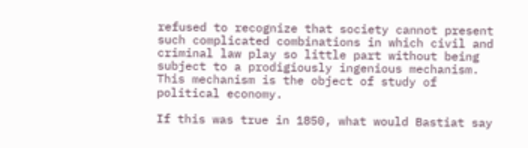refused to recognize that society cannot present such complicated combinations in which civil and criminal law play so little part without being subject to a prodigiously ingenious mechanism. This mechanism is the object of study of political economy.

If this was true in 1850, what would Bastiat say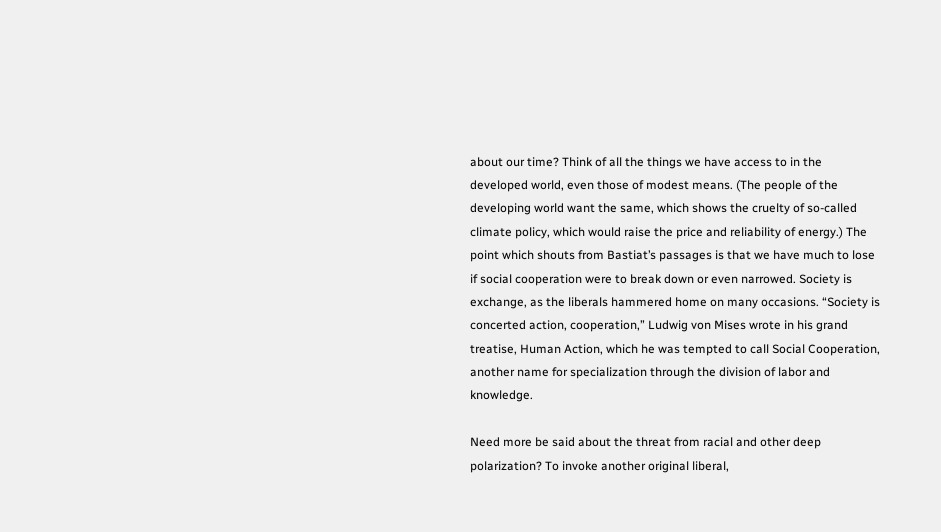about our time? Think of all the things we have access to in the developed world, even those of modest means. (The people of the developing world want the same, which shows the cruelty of so-called climate policy, which would raise the price and reliability of energy.) The point which shouts from Bastiat’s passages is that we have much to lose if social cooperation were to break down or even narrowed. Society is exchange, as the liberals hammered home on many occasions. “Society is concerted action, cooperation,” Ludwig von Mises wrote in his grand treatise, Human Action, which he was tempted to call Social Cooperation, another name for specialization through the division of labor and knowledge.

Need more be said about the threat from racial and other deep polarization? To invoke another original liberal,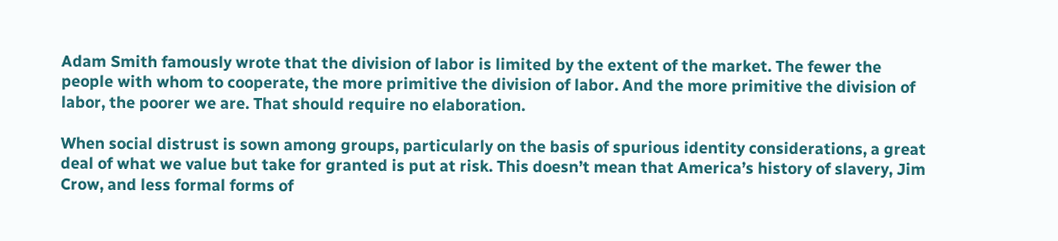Adam Smith famously wrote that the division of labor is limited by the extent of the market. The fewer the people with whom to cooperate, the more primitive the division of labor. And the more primitive the division of labor, the poorer we are. That should require no elaboration.

When social distrust is sown among groups, particularly on the basis of spurious identity considerations, a great deal of what we value but take for granted is put at risk. This doesn’t mean that America’s history of slavery, Jim Crow, and less formal forms of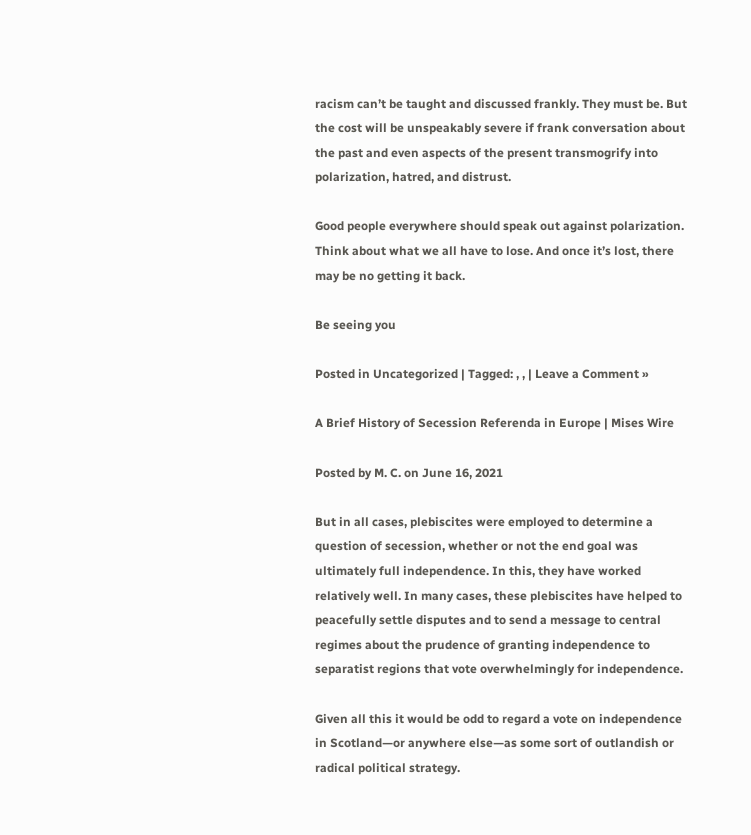racism can’t be taught and discussed frankly. They must be. But the cost will be unspeakably severe if frank conversation about the past and even aspects of the present transmogrify into polarization, hatred, and distrust.

Good people everywhere should speak out against polarization. Think about what we all have to lose. And once it’s lost, there may be no getting it back.

Be seeing you

Posted in Uncategorized | Tagged: , , | Leave a Comment »

A Brief History of Secession Referenda in Europe | Mises Wire

Posted by M. C. on June 16, 2021

But in all cases, plebiscites were employed to determine a question of secession, whether or not the end goal was ultimately full independence. In this, they have worked relatively well. In many cases, these plebiscites have helped to peacefully settle disputes and to send a message to central regimes about the prudence of granting independence to separatist regions that vote overwhelmingly for independence.

Given all this it would be odd to regard a vote on independence in Scotland—or anywhere else—as some sort of outlandish or radical political strategy.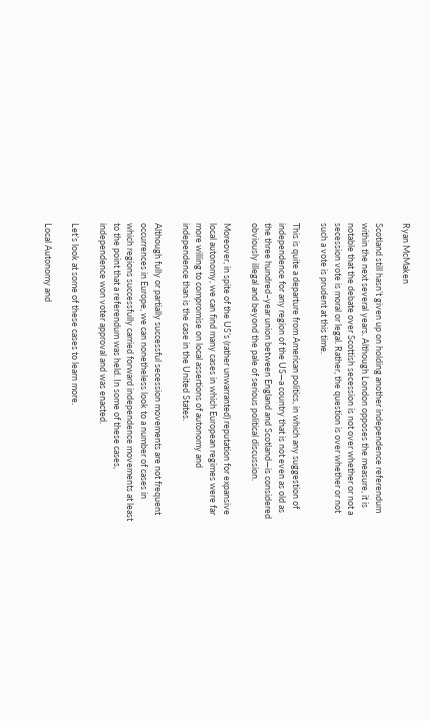Ryan McMaken

Scotland still hasn’t given up on holding another independence referendum within the next several years. Although London opposes the measure, it is notable that the debate over Scottish secession is not over whether or not a secession vote is moral or legal. Rather, the question is over whether or not such a vote is prudent at this time.

This is quite a departure from American politics, in which any suggestion of independence for any region of the US—a country that is not even as old as the three hundred–year union between England and Scotland—is considered obviously illegal and beyond the pale of serious political discussion.

Moreover, in spite of the US’s (rather unwarranted) reputation for expansive local autonomy, we can find many cases in which European regimes were far more willing to compromise on local assertions of autonomy and independence than is the case in the United States.

Although fully or partially successful secession movements are not frequent occurrences in Europe, we can nonetheless look to a number of cases in which regions successfully carried forward independence movements at least to the point that a referendum was held. In some of these cases, independence won voter approval and was enacted.

Let’s look at some of these cases to learn more.

Local Autonomy and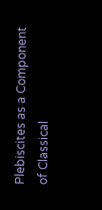Plebiscites as a Component of Classical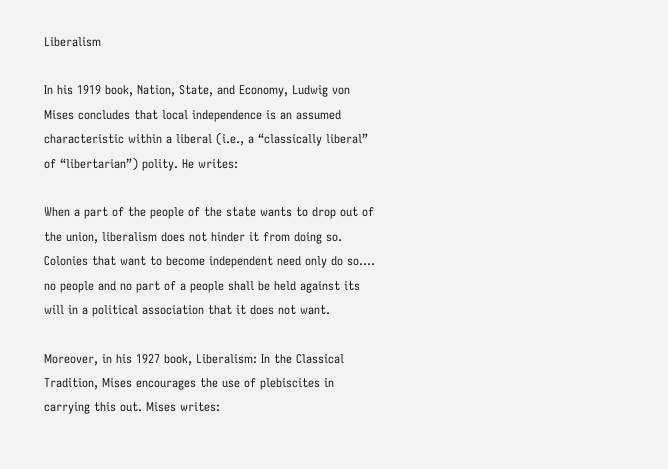Liberalism

In his 1919 book, Nation, State, and Economy, Ludwig von Mises concludes that local independence is an assumed characteristic within a liberal (i.e., a “classically liberal” of “libertarian”) polity. He writes:

When a part of the people of the state wants to drop out of the union, liberalism does not hinder it from doing so. Colonies that want to become independent need only do so…. no people and no part of a people shall be held against its will in a political association that it does not want.

Moreover, in his 1927 book, Liberalism: In the Classical Tradition, Mises encourages the use of plebiscites in carrying this out. Mises writes: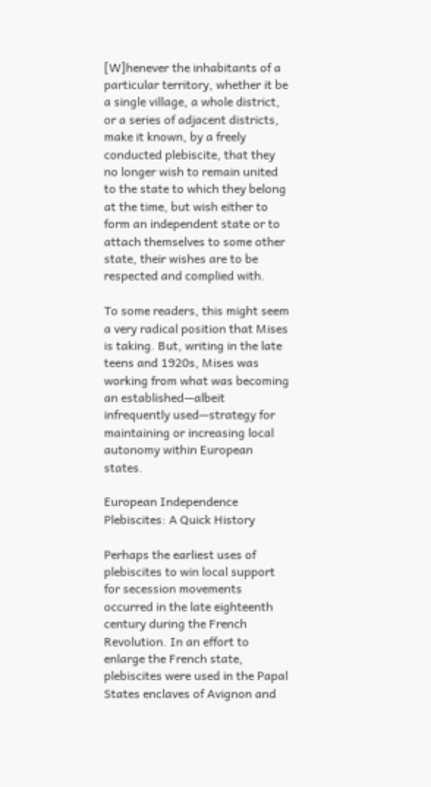[W]henever the inhabitants of a particular territory, whether it be a single village, a whole district, or a series of adjacent districts, make it known, by a freely conducted plebiscite, that they no longer wish to remain united to the state to which they belong at the time, but wish either to form an independent state or to attach themselves to some other state, their wishes are to be respected and complied with.

To some readers, this might seem a very radical position that Mises is taking. But, writing in the late teens and 1920s, Mises was working from what was becoming an established—albeit infrequently used—strategy for maintaining or increasing local autonomy within European states.

European Independence Plebiscites: A Quick History

Perhaps the earliest uses of plebiscites to win local support for secession movements occurred in the late eighteenth century during the French Revolution. In an effort to enlarge the French state, plebiscites were used in the Papal States enclaves of Avignon and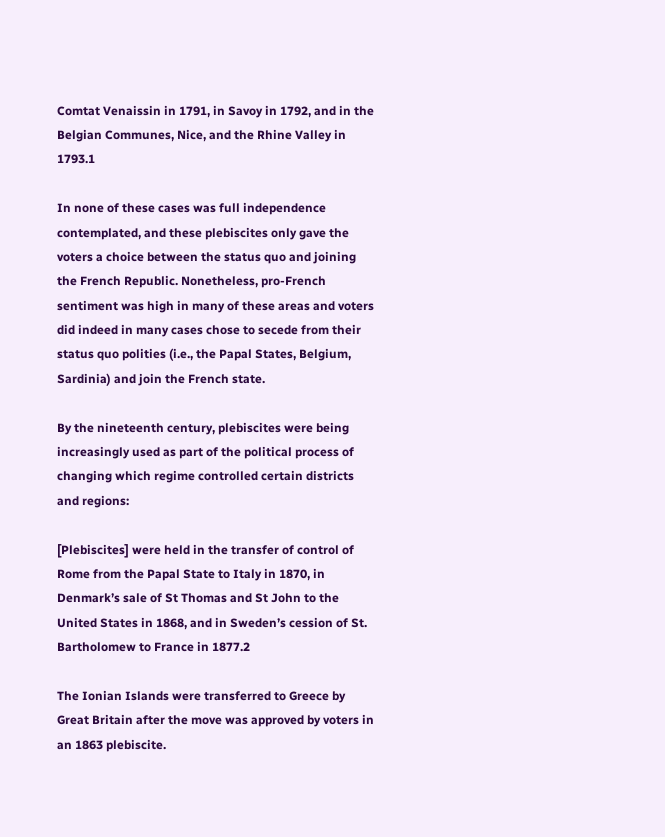Comtat Venaissin in 1791, in Savoy in 1792, and in the Belgian Communes, Nice, and the Rhine Valley in 1793.1

In none of these cases was full independence contemplated, and these plebiscites only gave the voters a choice between the status quo and joining the French Republic. Nonetheless, pro-French sentiment was high in many of these areas and voters did indeed in many cases chose to secede from their status quo polities (i.e., the Papal States, Belgium, Sardinia) and join the French state.

By the nineteenth century, plebiscites were being increasingly used as part of the political process of changing which regime controlled certain districts and regions:

[Plebiscites] were held in the transfer of control of Rome from the Papal State to Italy in 1870, in Denmark’s sale of St Thomas and St John to the United States in 1868, and in Sweden’s cession of St. Bartholomew to France in 1877.2

The Ionian Islands were transferred to Greece by Great Britain after the move was approved by voters in an 1863 plebiscite.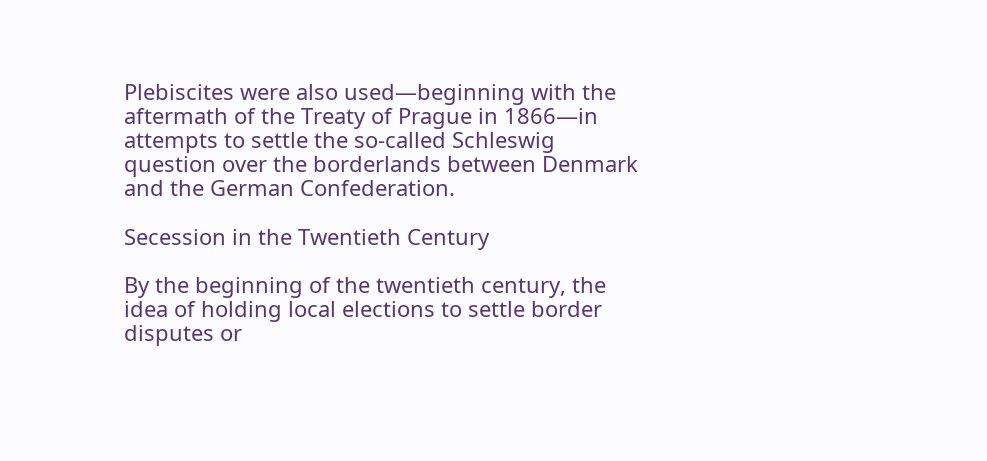Plebiscites were also used—beginning with the aftermath of the Treaty of Prague in 1866—in attempts to settle the so-called Schleswig question over the borderlands between Denmark and the German Confederation.

Secession in the Twentieth Century

By the beginning of the twentieth century, the idea of holding local elections to settle border disputes or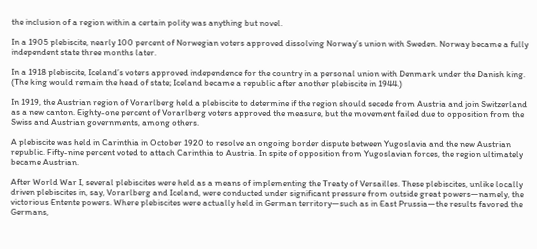the inclusion of a region within a certain polity was anything but novel.

In a 1905 plebiscite, nearly 100 percent of Norwegian voters approved dissolving Norway’s union with Sweden. Norway became a fully independent state three months later.

In a 1918 plebiscite, Iceland’s voters approved independence for the country in a personal union with Denmark under the Danish king. (The king would remain the head of state; Iceland became a republic after another plebiscite in 1944.)

In 1919, the Austrian region of Vorarlberg held a plebiscite to determine if the region should secede from Austria and join Switzerland as a new canton. Eighty-one percent of Vorarlberg voters approved the measure, but the movement failed due to opposition from the Swiss and Austrian governments, among others.

A plebiscite was held in Carinthia in October 1920 to resolve an ongoing border dispute between Yugoslavia and the new Austrian republic. Fifty-nine percent voted to attach Carinthia to Austria. In spite of opposition from Yugoslavian forces, the region ultimately became Austrian.

After World War I, several plebiscites were held as a means of implementing the Treaty of Versailles. These plebiscites, unlike locally driven plebiscites in, say, Vorarlberg and Iceland, were conducted under significant pressure from outside great powers—namely, the victorious Entente powers. Where plebiscites were actually held in German territory—such as in East Prussia—the results favored the Germans,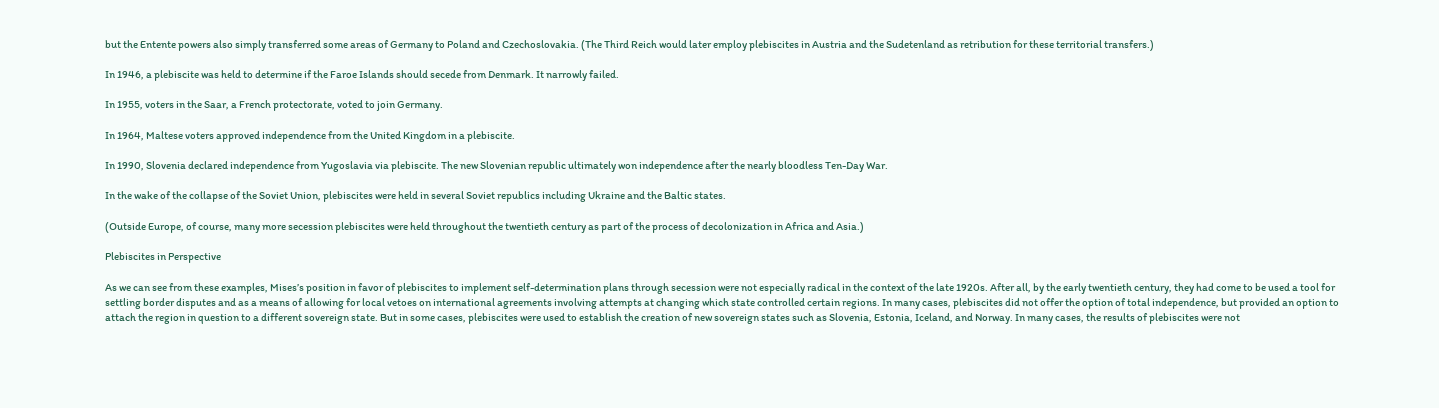but the Entente powers also simply transferred some areas of Germany to Poland and Czechoslovakia. (The Third Reich would later employ plebiscites in Austria and the Sudetenland as retribution for these territorial transfers.)

In 1946, a plebiscite was held to determine if the Faroe Islands should secede from Denmark. It narrowly failed.

In 1955, voters in the Saar, a French protectorate, voted to join Germany.

In 1964, Maltese voters approved independence from the United Kingdom in a plebiscite.

In 1990, Slovenia declared independence from Yugoslavia via plebiscite. The new Slovenian republic ultimately won independence after the nearly bloodless Ten-Day War.

In the wake of the collapse of the Soviet Union, plebiscites were held in several Soviet republics including Ukraine and the Baltic states.

(Outside Europe, of course, many more secession plebiscites were held throughout the twentieth century as part of the process of decolonization in Africa and Asia.)

Plebiscites in Perspective

As we can see from these examples, Mises’s position in favor of plebiscites to implement self-determination plans through secession were not especially radical in the context of the late 1920s. After all, by the early twentieth century, they had come to be used a tool for settling border disputes and as a means of allowing for local vetoes on international agreements involving attempts at changing which state controlled certain regions. In many cases, plebiscites did not offer the option of total independence, but provided an option to attach the region in question to a different sovereign state. But in some cases, plebiscites were used to establish the creation of new sovereign states such as Slovenia, Estonia, Iceland, and Norway. In many cases, the results of plebiscites were not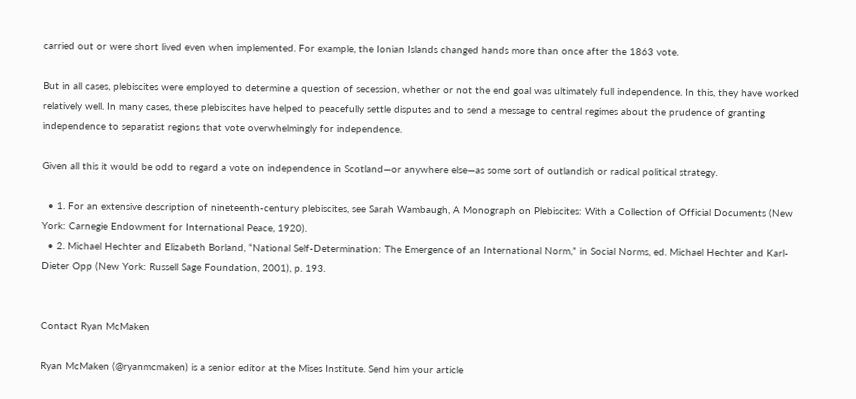carried out or were short lived even when implemented. For example, the Ionian Islands changed hands more than once after the 1863 vote.

But in all cases, plebiscites were employed to determine a question of secession, whether or not the end goal was ultimately full independence. In this, they have worked relatively well. In many cases, these plebiscites have helped to peacefully settle disputes and to send a message to central regimes about the prudence of granting independence to separatist regions that vote overwhelmingly for independence.

Given all this it would be odd to regard a vote on independence in Scotland—or anywhere else—as some sort of outlandish or radical political strategy.

  • 1. For an extensive description of nineteenth-century plebiscites, see Sarah Wambaugh, A Monograph on Plebiscites: With a Collection of Official Documents (New York: Carnegie Endowment for International Peace, 1920).
  • 2. Michael Hechter and Elizabeth Borland, “National Self-Determination: The Emergence of an International Norm,” in Social Norms, ed. Michael Hechter and Karl-Dieter Opp (New York: Russell Sage Foundation, 2001), p. 193.


Contact Ryan McMaken

Ryan McMaken (@ryanmcmaken) is a senior editor at the Mises Institute. Send him your article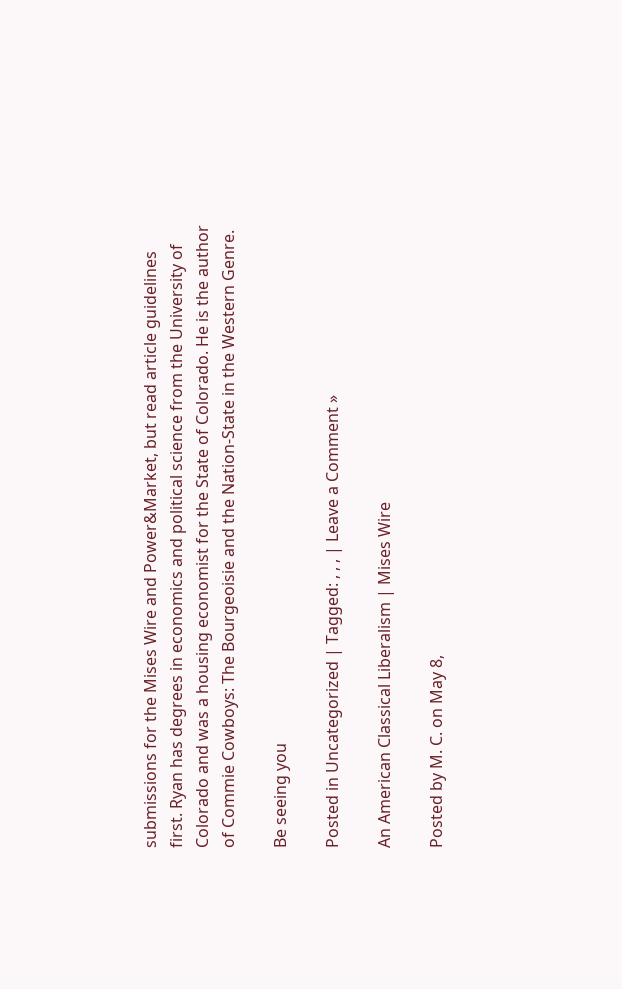submissions for the Mises Wire and Power&Market, but read article guidelines first. Ryan has degrees in economics and political science from the University of Colorado and was a housing economist for the State of Colorado. He is the author of Commie Cowboys: The Bourgeoisie and the Nation-State in the Western Genre.

Be seeing you

Posted in Uncategorized | Tagged: , , , | Leave a Comment »

An American Classical Liberalism | Mises Wire

Posted by M. C. on May 8,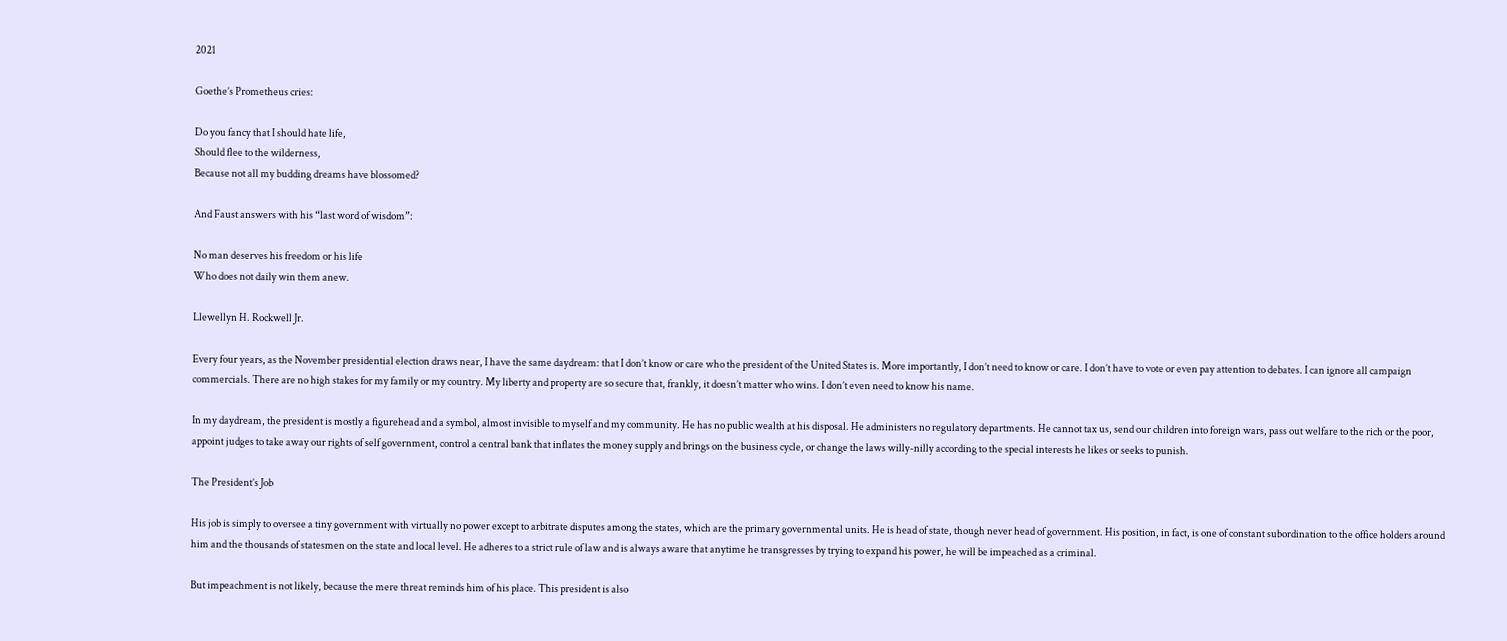2021

Goethe’s Prometheus cries:

Do you fancy that I should hate life,
Should flee to the wilderness,
Because not all my budding dreams have blossomed?

And Faust answers with his “last word of wisdom”:

No man deserves his freedom or his life
Who does not daily win them anew.

Llewellyn H. Rockwell Jr.

Every four years, as the November presidential election draws near, I have the same daydream: that I don’t know or care who the president of the United States is. More importantly, I don’t need to know or care. I don’t have to vote or even pay attention to debates. I can ignore all campaign commercials. There are no high stakes for my family or my country. My liberty and property are so secure that, frankly, it doesn’t matter who wins. I don’t even need to know his name.

In my daydream, the president is mostly a figurehead and a symbol, almost invisible to myself and my community. He has no public wealth at his disposal. He administers no regulatory departments. He cannot tax us, send our children into foreign wars, pass out welfare to the rich or the poor, appoint judges to take away our rights of self government, control a central bank that inflates the money supply and brings on the business cycle, or change the laws willy-nilly according to the special interests he likes or seeks to punish.

The President’s Job

His job is simply to oversee a tiny government with virtually no power except to arbitrate disputes among the states, which are the primary governmental units. He is head of state, though never head of government. His position, in fact, is one of constant subordination to the office holders around him and the thousands of statesmen on the state and local level. He adheres to a strict rule of law and is always aware that anytime he transgresses by trying to expand his power, he will be impeached as a criminal.

But impeachment is not likely, because the mere threat reminds him of his place. This president is also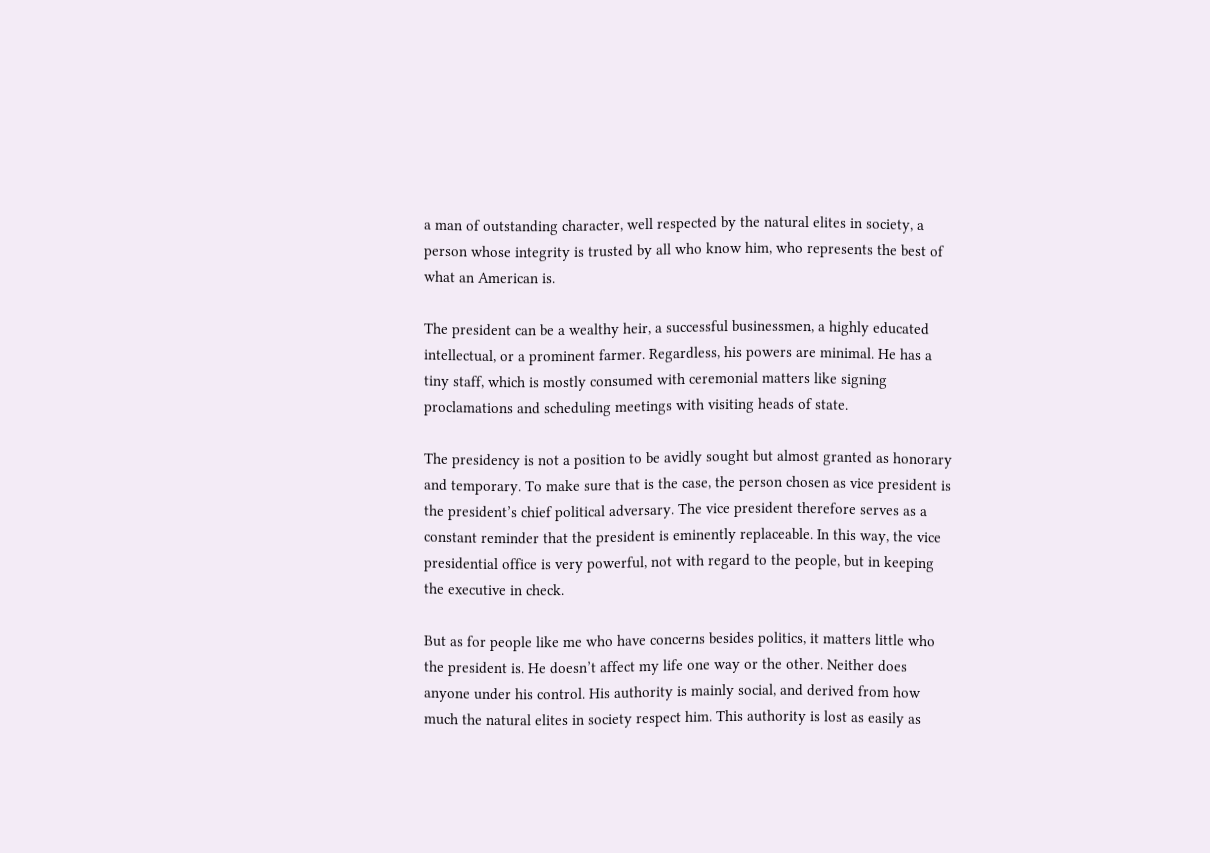a man of outstanding character, well respected by the natural elites in society, a person whose integrity is trusted by all who know him, who represents the best of what an American is.

The president can be a wealthy heir, a successful businessmen, a highly educated intellectual, or a prominent farmer. Regardless, his powers are minimal. He has a tiny staff, which is mostly consumed with ceremonial matters like signing proclamations and scheduling meetings with visiting heads of state.

The presidency is not a position to be avidly sought but almost granted as honorary and temporary. To make sure that is the case, the person chosen as vice president is the president’s chief political adversary. The vice president therefore serves as a constant reminder that the president is eminently replaceable. In this way, the vice presidential office is very powerful, not with regard to the people, but in keeping the executive in check.

But as for people like me who have concerns besides politics, it matters little who the president is. He doesn’t affect my life one way or the other. Neither does anyone under his control. His authority is mainly social, and derived from how much the natural elites in society respect him. This authority is lost as easily as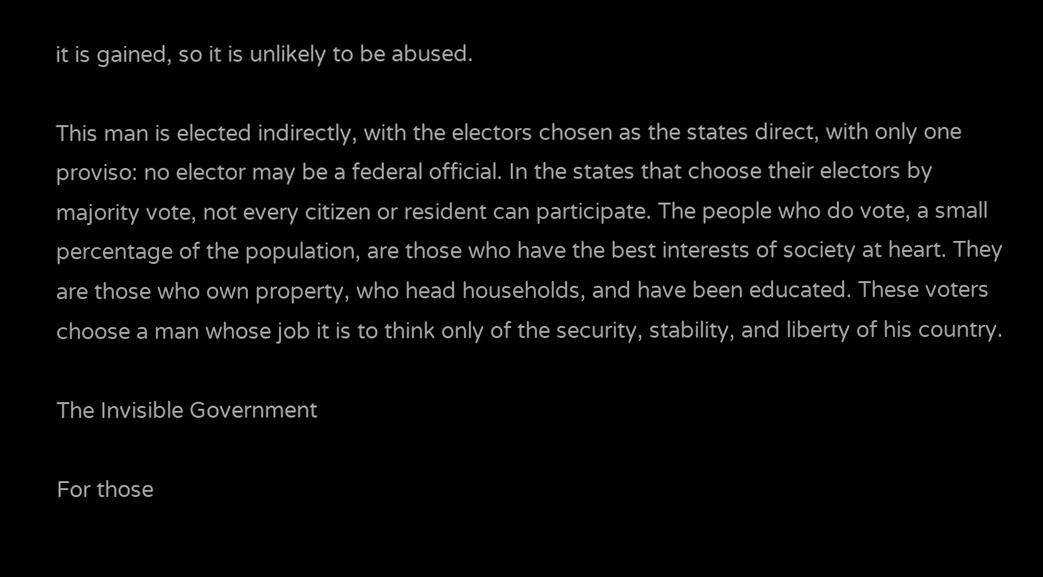it is gained, so it is unlikely to be abused.

This man is elected indirectly, with the electors chosen as the states direct, with only one proviso: no elector may be a federal official. In the states that choose their electors by majority vote, not every citizen or resident can participate. The people who do vote, a small percentage of the population, are those who have the best interests of society at heart. They are those who own property, who head households, and have been educated. These voters choose a man whose job it is to think only of the security, stability, and liberty of his country.

The Invisible Government

For those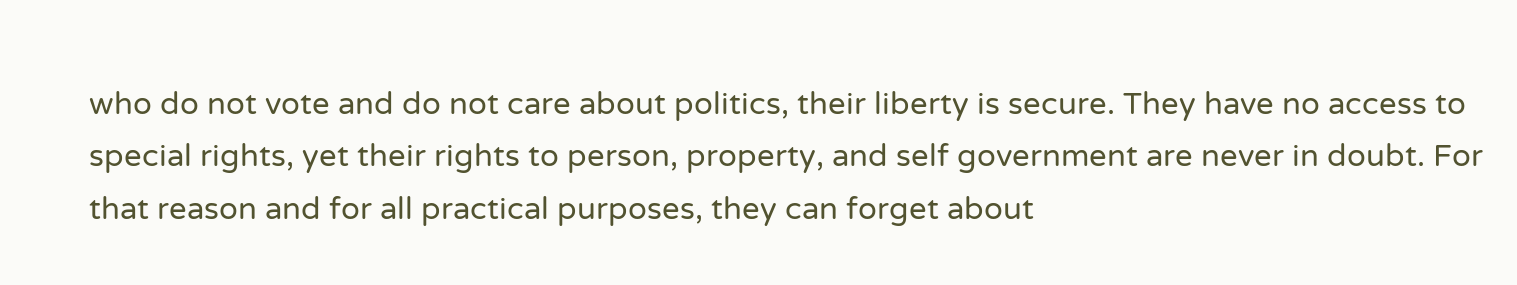who do not vote and do not care about politics, their liberty is secure. They have no access to special rights, yet their rights to person, property, and self government are never in doubt. For that reason and for all practical purposes, they can forget about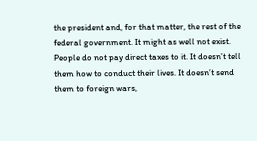the president and, for that matter, the rest of the federal government. It might as well not exist. People do not pay direct taxes to it. It doesn’t tell them how to conduct their lives. It doesn’t send them to foreign wars,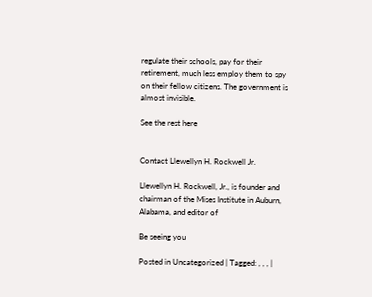regulate their schools, pay for their retirement, much less employ them to spy on their fellow citizens. The government is almost invisible.

See the rest here


Contact Llewellyn H. Rockwell Jr.

Llewellyn H. Rockwell, Jr., is founder and chairman of the Mises Institute in Auburn, Alabama, and editor of

Be seeing you

Posted in Uncategorized | Tagged: , , , |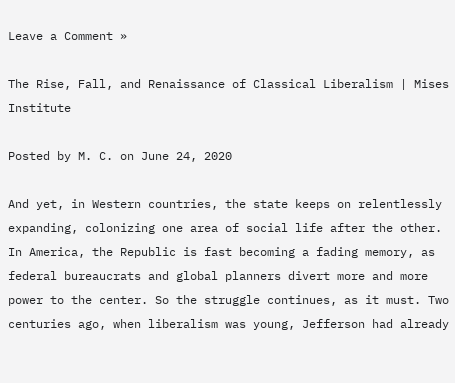Leave a Comment »

The Rise, Fall, and Renaissance of Classical Liberalism | Mises Institute

Posted by M. C. on June 24, 2020

And yet, in Western countries, the state keeps on relentlessly expanding, colonizing one area of social life after the other. In America, the Republic is fast becoming a fading memory, as federal bureaucrats and global planners divert more and more power to the center. So the struggle continues, as it must. Two centuries ago, when liberalism was young, Jefferson had already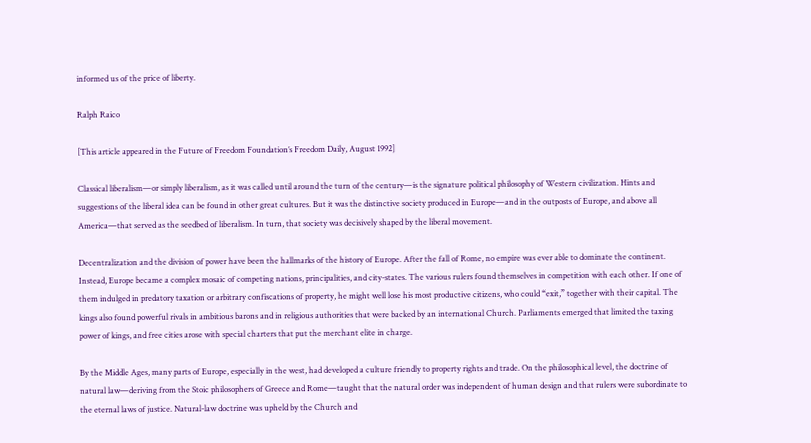informed us of the price of liberty.

Ralph Raico

[This article appeared in the Future of Freedom Foundation’s Freedom Daily, August 1992]

Classical liberalism—or simply liberalism, as it was called until around the turn of the century—is the signature political philosophy of Western civilization. Hints and suggestions of the liberal idea can be found in other great cultures. But it was the distinctive society produced in Europe—and in the outposts of Europe, and above all America—that served as the seedbed of liberalism. In turn, that society was decisively shaped by the liberal movement.

Decentralization and the division of power have been the hallmarks of the history of Europe. After the fall of Rome, no empire was ever able to dominate the continent. Instead, Europe became a complex mosaic of competing nations, principalities, and city-states. The various rulers found themselves in competition with each other. If one of them indulged in predatory taxation or arbitrary confiscations of property, he might well lose his most productive citizens, who could “exit,” together with their capital. The kings also found powerful rivals in ambitious barons and in religious authorities that were backed by an international Church. Parliaments emerged that limited the taxing power of kings, and free cities arose with special charters that put the merchant elite in charge.

By the Middle Ages, many parts of Europe, especially in the west, had developed a culture friendly to property rights and trade. On the philosophical level, the doctrine of natural law—deriving from the Stoic philosophers of Greece and Rome—taught that the natural order was independent of human design and that rulers were subordinate to the eternal laws of justice. Natural-law doctrine was upheld by the Church and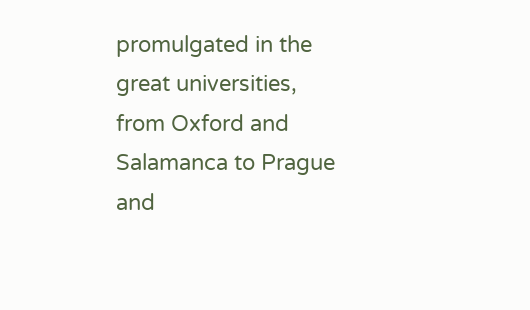promulgated in the great universities, from Oxford and Salamanca to Prague and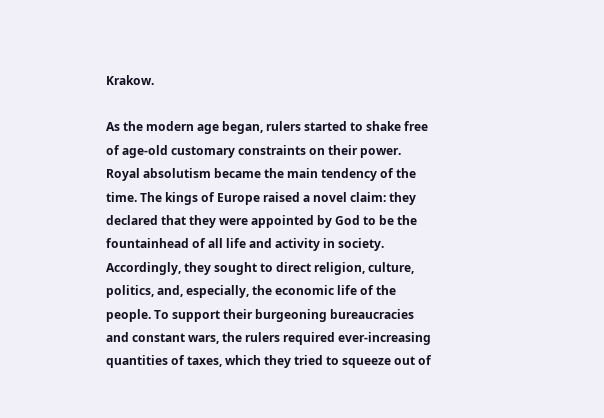Krakow.

As the modern age began, rulers started to shake free of age-old customary constraints on their power. Royal absolutism became the main tendency of the time. The kings of Europe raised a novel claim: they declared that they were appointed by God to be the fountainhead of all life and activity in society. Accordingly, they sought to direct religion, culture, politics, and, especially, the economic life of the people. To support their burgeoning bureaucracies and constant wars, the rulers required ever-increasing quantities of taxes, which they tried to squeeze out of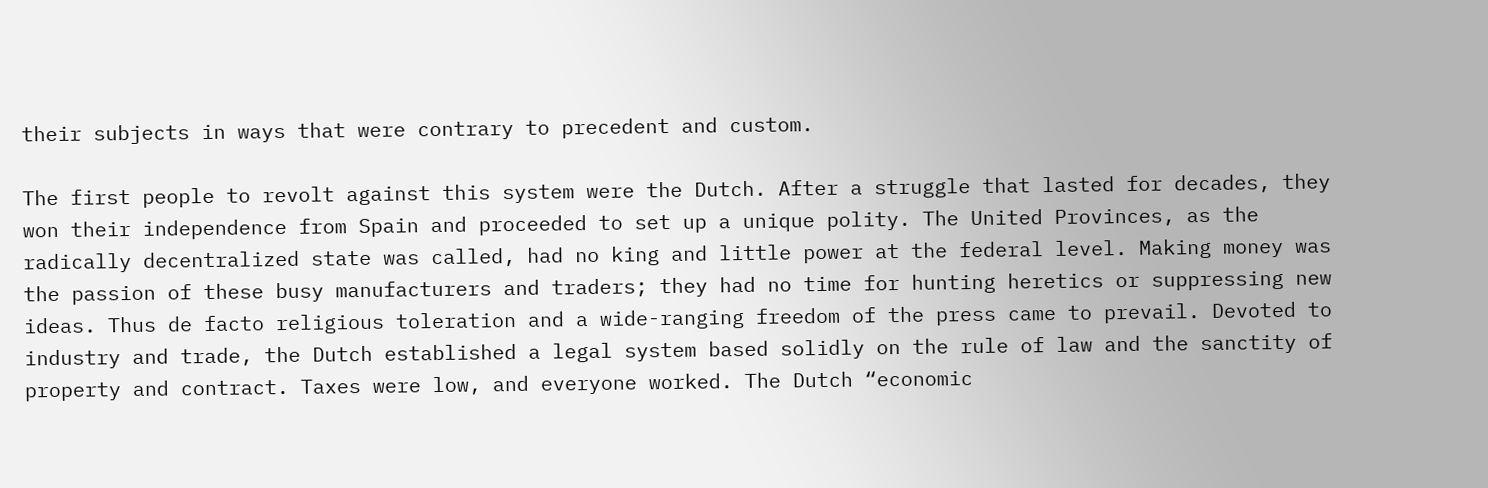their subjects in ways that were contrary to precedent and custom.

The first people to revolt against this system were the Dutch. After a struggle that lasted for decades, they won their independence from Spain and proceeded to set up a unique polity. The United Provinces, as the radically decentralized state was called, had no king and little power at the federal level. Making money was the passion of these busy manufacturers and traders; they had no time for hunting heretics or suppressing new ideas. Thus de facto religious toleration and a wide-ranging freedom of the press came to prevail. Devoted to industry and trade, the Dutch established a legal system based solidly on the rule of law and the sanctity of property and contract. Taxes were low, and everyone worked. The Dutch “economic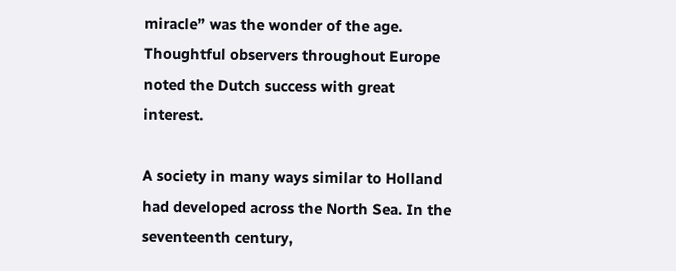miracle” was the wonder of the age. Thoughtful observers throughout Europe noted the Dutch success with great interest.

A society in many ways similar to Holland had developed across the North Sea. In the seventeenth century,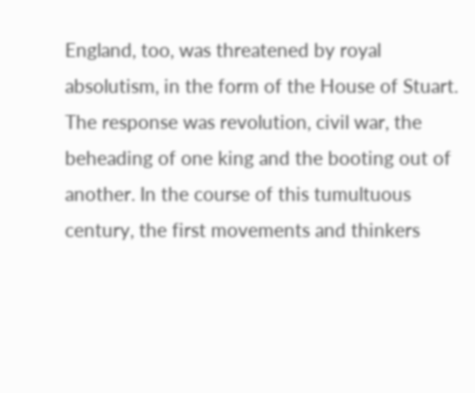England, too, was threatened by royal absolutism, in the form of the House of Stuart. The response was revolution, civil war, the beheading of one king and the booting out of another. In the course of this tumultuous century, the first movements and thinkers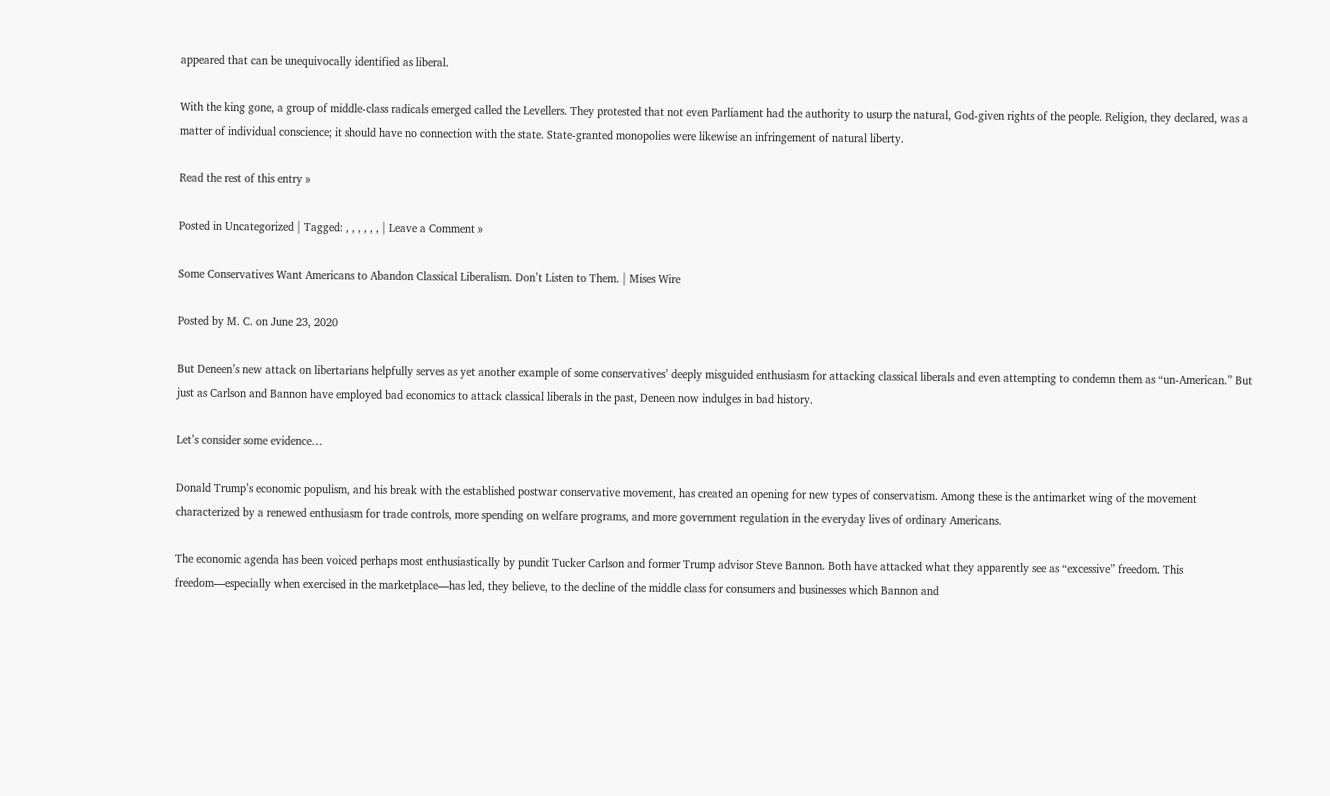appeared that can be unequivocally identified as liberal.

With the king gone, a group of middle-class radicals emerged called the Levellers. They protested that not even Parliament had the authority to usurp the natural, God-given rights of the people. Religion, they declared, was a matter of individual conscience; it should have no connection with the state. State-granted monopolies were likewise an infringement of natural liberty.

Read the rest of this entry »

Posted in Uncategorized | Tagged: , , , , , , | Leave a Comment »

Some Conservatives Want Americans to Abandon Classical Liberalism. Don’t Listen to Them. | Mises Wire

Posted by M. C. on June 23, 2020

But Deneen’s new attack on libertarians helpfully serves as yet another example of some conservatives’ deeply misguided enthusiasm for attacking classical liberals and even attempting to condemn them as “un-American.” But just as Carlson and Bannon have employed bad economics to attack classical liberals in the past, Deneen now indulges in bad history.

Let’s consider some evidence…

Donald Trump’s economic populism, and his break with the established postwar conservative movement, has created an opening for new types of conservatism. Among these is the antimarket wing of the movement characterized by a renewed enthusiasm for trade controls, more spending on welfare programs, and more government regulation in the everyday lives of ordinary Americans.

The economic agenda has been voiced perhaps most enthusiastically by pundit Tucker Carlson and former Trump advisor Steve Bannon. Both have attacked what they apparently see as “excessive” freedom. This freedom—especially when exercised in the marketplace—has led, they believe, to the decline of the middle class for consumers and businesses which Bannon and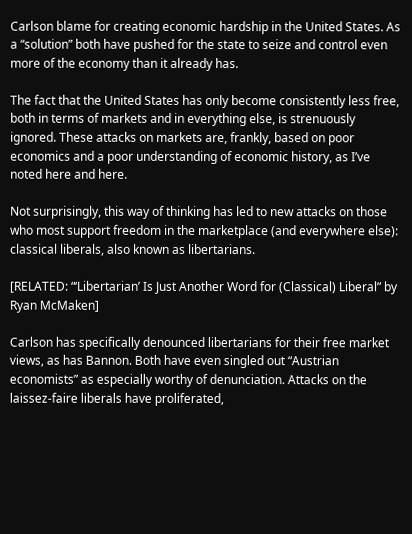Carlson blame for creating economic hardship in the United States. As a “solution” both have pushed for the state to seize and control even more of the economy than it already has.

The fact that the United States has only become consistently less free, both in terms of markets and in everything else, is strenuously ignored. These attacks on markets are, frankly, based on poor economics and a poor understanding of economic history, as I’ve noted here and here.

Not surprisingly, this way of thinking has led to new attacks on those who most support freedom in the marketplace (and everywhere else): classical liberals, also known as libertarians.

[RELATED: “‘Libertarian’ Is Just Another Word for (Classical) Liberal” by Ryan McMaken]

Carlson has specifically denounced libertarians for their free market views, as has Bannon. Both have even singled out “Austrian economists” as especially worthy of denunciation. Attacks on the laissez-faire liberals have proliferated,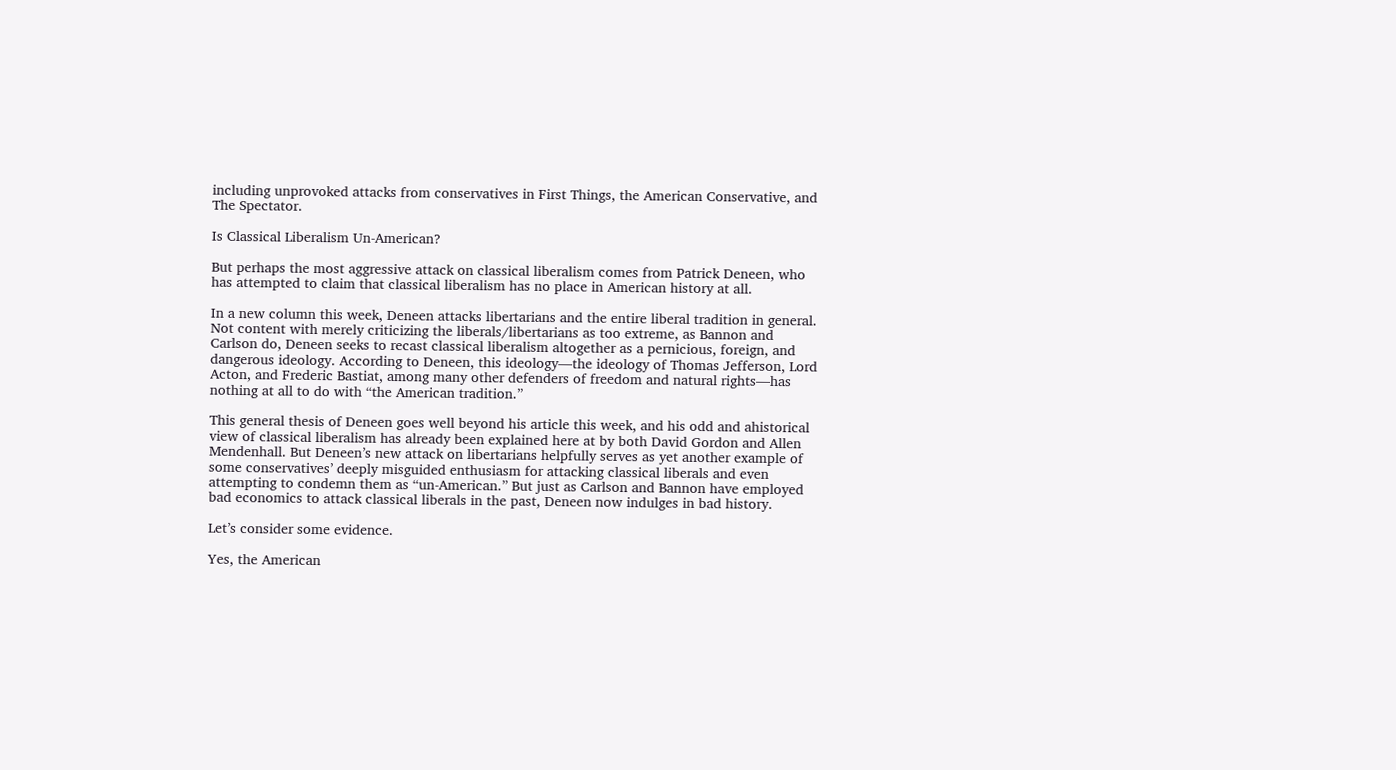including unprovoked attacks from conservatives in First Things, the American Conservative, and The Spectator.

Is Classical Liberalism Un-American?

But perhaps the most aggressive attack on classical liberalism comes from Patrick Deneen, who has attempted to claim that classical liberalism has no place in American history at all.

In a new column this week, Deneen attacks libertarians and the entire liberal tradition in general. Not content with merely criticizing the liberals/libertarians as too extreme, as Bannon and Carlson do, Deneen seeks to recast classical liberalism altogether as a pernicious, foreign, and dangerous ideology. According to Deneen, this ideology—the ideology of Thomas Jefferson, Lord Acton, and Frederic Bastiat, among many other defenders of freedom and natural rights—has nothing at all to do with “the American tradition.”

This general thesis of Deneen goes well beyond his article this week, and his odd and ahistorical view of classical liberalism has already been explained here at by both David Gordon and Allen Mendenhall. But Deneen’s new attack on libertarians helpfully serves as yet another example of some conservatives’ deeply misguided enthusiasm for attacking classical liberals and even attempting to condemn them as “un-American.” But just as Carlson and Bannon have employed bad economics to attack classical liberals in the past, Deneen now indulges in bad history.

Let’s consider some evidence.

Yes, the American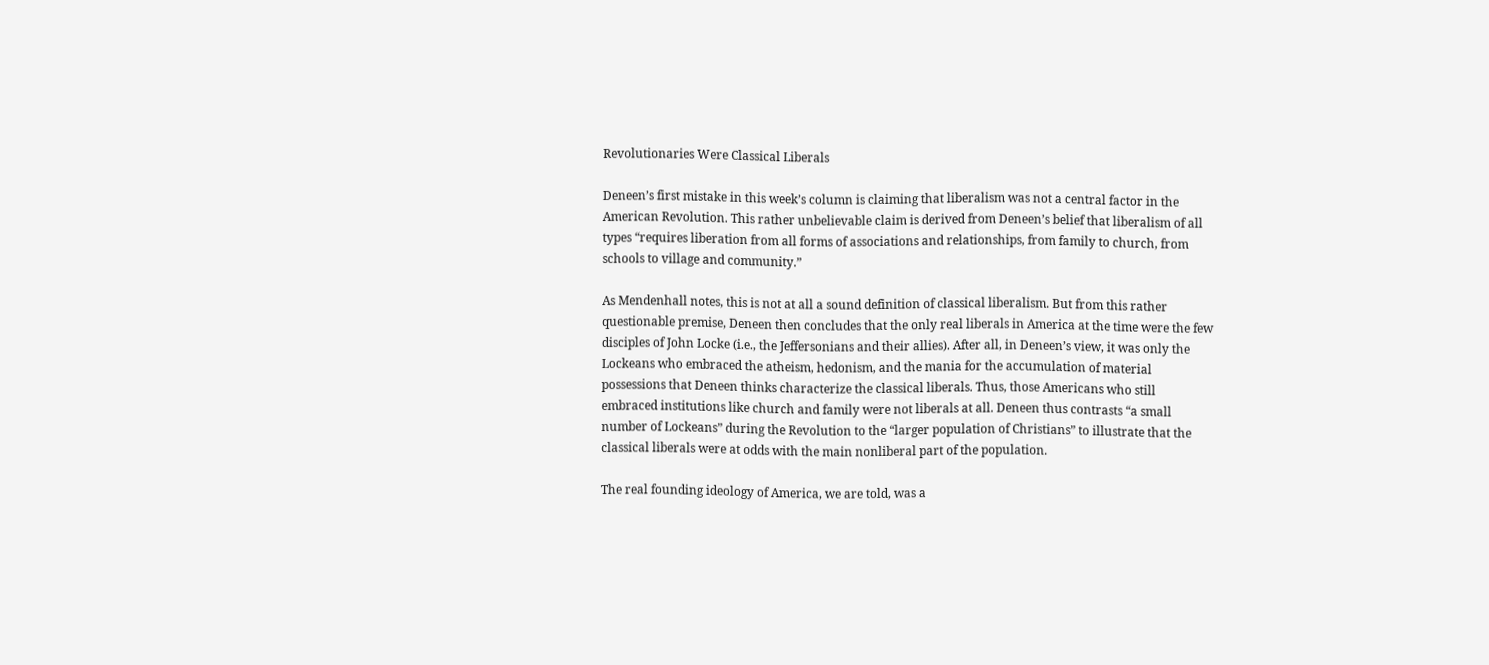Revolutionaries Were Classical Liberals

Deneen’s first mistake in this week’s column is claiming that liberalism was not a central factor in the American Revolution. This rather unbelievable claim is derived from Deneen’s belief that liberalism of all types “requires liberation from all forms of associations and relationships, from family to church, from schools to village and community.”

As Mendenhall notes, this is not at all a sound definition of classical liberalism. But from this rather questionable premise, Deneen then concludes that the only real liberals in America at the time were the few disciples of John Locke (i.e., the Jeffersonians and their allies). After all, in Deneen’s view, it was only the Lockeans who embraced the atheism, hedonism, and the mania for the accumulation of material possessions that Deneen thinks characterize the classical liberals. Thus, those Americans who still embraced institutions like church and family were not liberals at all. Deneen thus contrasts “a small number of Lockeans” during the Revolution to the “larger population of Christians” to illustrate that the classical liberals were at odds with the main nonliberal part of the population.

The real founding ideology of America, we are told, was a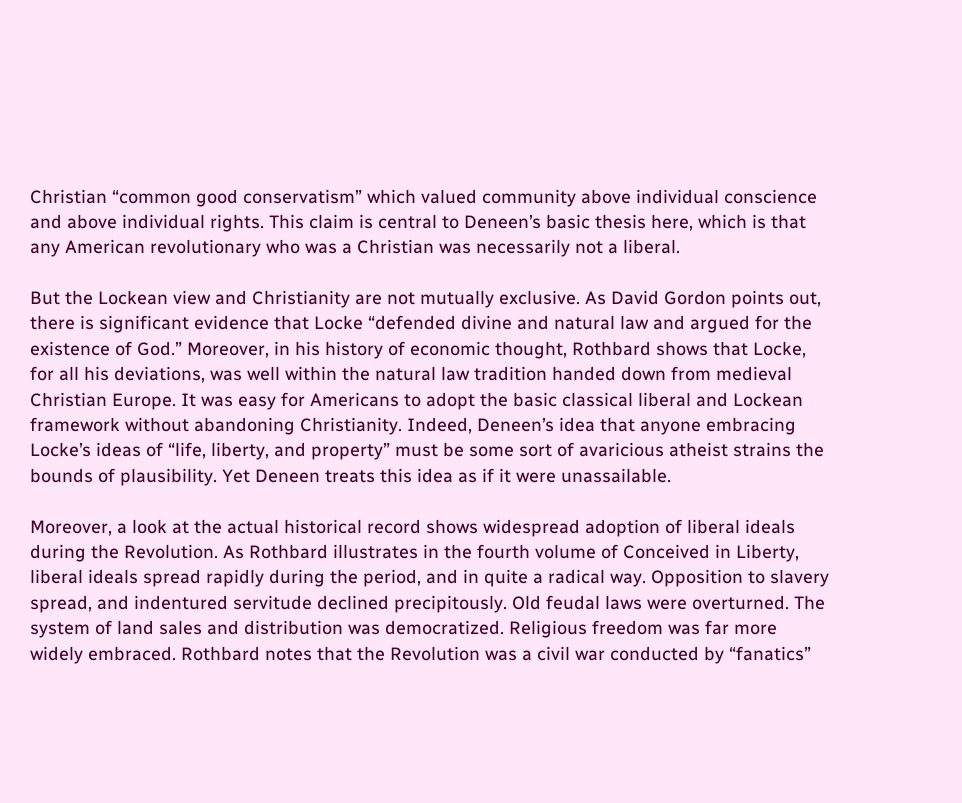Christian “common good conservatism” which valued community above individual conscience and above individual rights. This claim is central to Deneen’s basic thesis here, which is that any American revolutionary who was a Christian was necessarily not a liberal.

But the Lockean view and Christianity are not mutually exclusive. As David Gordon points out, there is significant evidence that Locke “defended divine and natural law and argued for the existence of God.” Moreover, in his history of economic thought, Rothbard shows that Locke, for all his deviations, was well within the natural law tradition handed down from medieval Christian Europe. It was easy for Americans to adopt the basic classical liberal and Lockean framework without abandoning Christianity. Indeed, Deneen’s idea that anyone embracing Locke’s ideas of “life, liberty, and property” must be some sort of avaricious atheist strains the bounds of plausibility. Yet Deneen treats this idea as if it were unassailable.

Moreover, a look at the actual historical record shows widespread adoption of liberal ideals during the Revolution. As Rothbard illustrates in the fourth volume of Conceived in Liberty, liberal ideals spread rapidly during the period, and in quite a radical way. Opposition to slavery spread, and indentured servitude declined precipitously. Old feudal laws were overturned. The system of land sales and distribution was democratized. Religious freedom was far more widely embraced. Rothbard notes that the Revolution was a civil war conducted by “fanatics”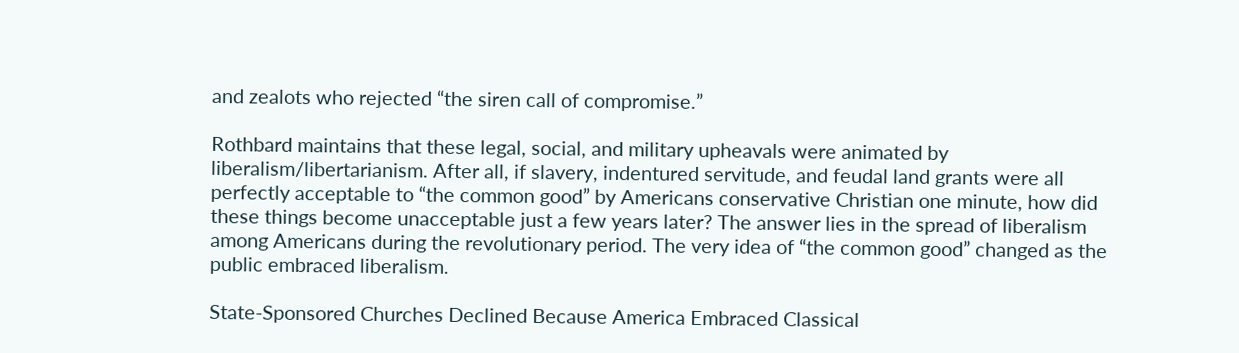and zealots who rejected “the siren call of compromise.”

Rothbard maintains that these legal, social, and military upheavals were animated by liberalism/libertarianism. After all, if slavery, indentured servitude, and feudal land grants were all perfectly acceptable to “the common good” by Americans conservative Christian one minute, how did these things become unacceptable just a few years later? The answer lies in the spread of liberalism among Americans during the revolutionary period. The very idea of “the common good” changed as the public embraced liberalism.

State-Sponsored Churches Declined Because America Embraced Classical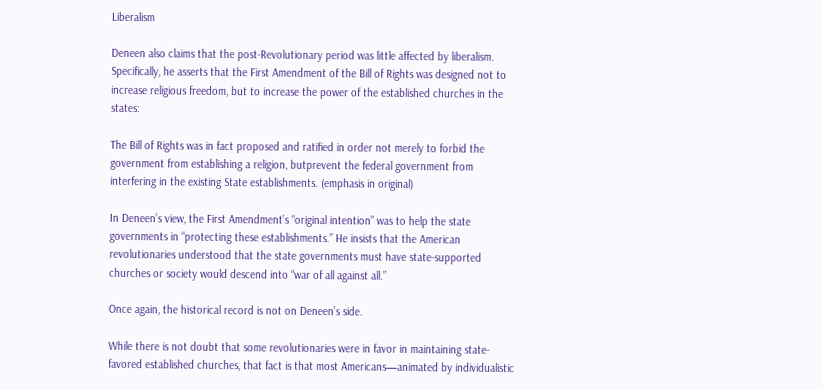Liberalism

Deneen also claims that the post-Revolutionary period was little affected by liberalism. Specifically, he asserts that the First Amendment of the Bill of Rights was designed not to increase religious freedom, but to increase the power of the established churches in the states:

The Bill of Rights was in fact proposed and ratified in order not merely to forbid the government from establishing a religion, butprevent the federal government from interfering in the existing State establishments. (emphasis in original)

In Deneen’s view, the First Amendment’s “original intention” was to help the state governments in “protecting these establishments.” He insists that the American revolutionaries understood that the state governments must have state-supported churches or society would descend into “war of all against all.”

Once again, the historical record is not on Deneen’s side.

While there is not doubt that some revolutionaries were in favor in maintaining state-favored established churches, that fact is that most Americans—animated by individualistic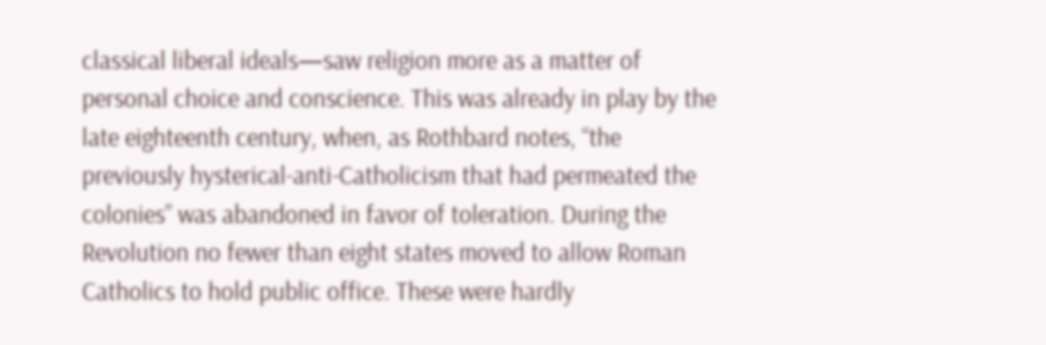classical liberal ideals—saw religion more as a matter of personal choice and conscience. This was already in play by the late eighteenth century, when, as Rothbard notes, “the previously hysterical-anti-Catholicism that had permeated the colonies” was abandoned in favor of toleration. During the Revolution no fewer than eight states moved to allow Roman Catholics to hold public office. These were hardly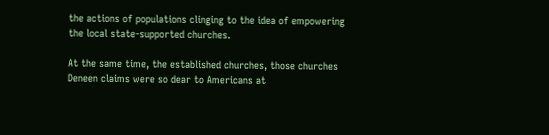the actions of populations clinging to the idea of empowering the local state-supported churches.

At the same time, the established churches, those churches Deneen claims were so dear to Americans at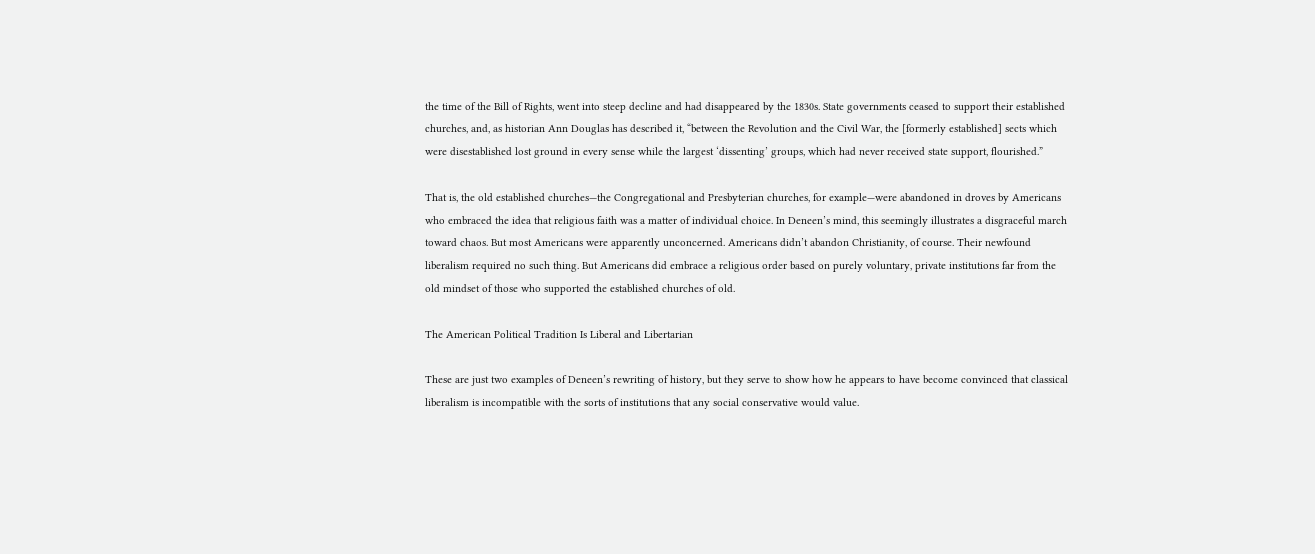the time of the Bill of Rights, went into steep decline and had disappeared by the 1830s. State governments ceased to support their established churches, and, as historian Ann Douglas has described it, “between the Revolution and the Civil War, the [formerly established] sects which were disestablished lost ground in every sense while the largest ‘dissenting’ groups, which had never received state support, flourished.”

That is, the old established churches—the Congregational and Presbyterian churches, for example—were abandoned in droves by Americans who embraced the idea that religious faith was a matter of individual choice. In Deneen’s mind, this seemingly illustrates a disgraceful march toward chaos. But most Americans were apparently unconcerned. Americans didn’t abandon Christianity, of course. Their newfound liberalism required no such thing. But Americans did embrace a religious order based on purely voluntary, private institutions far from the old mindset of those who supported the established churches of old.

The American Political Tradition Is Liberal and Libertarian

These are just two examples of Deneen’s rewriting of history, but they serve to show how he appears to have become convinced that classical liberalism is incompatible with the sorts of institutions that any social conservative would value.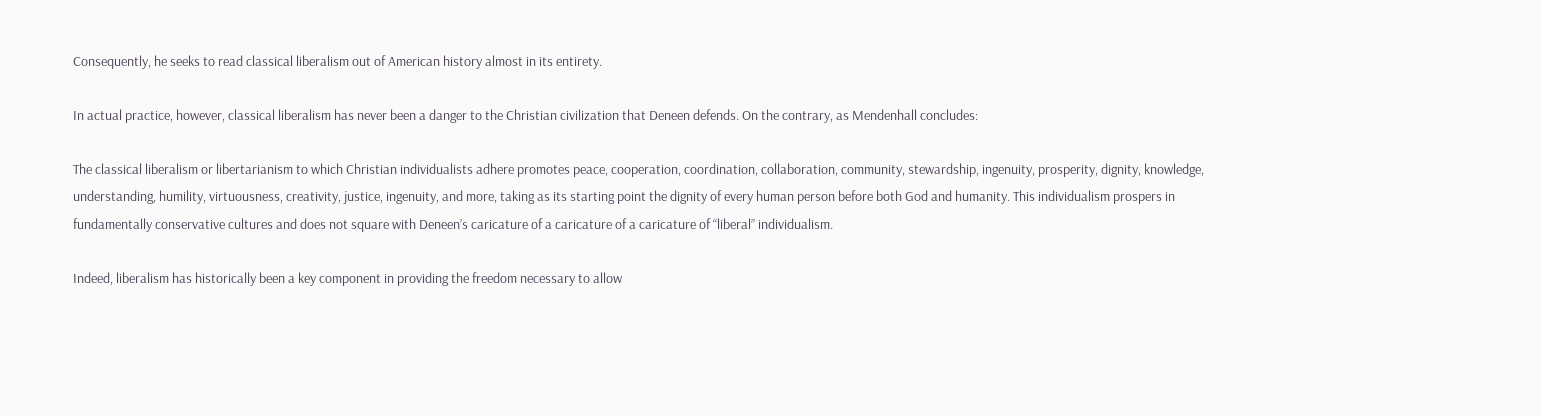Consequently, he seeks to read classical liberalism out of American history almost in its entirety.

In actual practice, however, classical liberalism has never been a danger to the Christian civilization that Deneen defends. On the contrary, as Mendenhall concludes:

The classical liberalism or libertarianism to which Christian individualists adhere promotes peace, cooperation, coordination, collaboration, community, stewardship, ingenuity, prosperity, dignity, knowledge, understanding, humility, virtuousness, creativity, justice, ingenuity, and more, taking as its starting point the dignity of every human person before both God and humanity. This individualism prospers in fundamentally conservative cultures and does not square with Deneen’s caricature of a caricature of a caricature of “liberal” individualism.

Indeed, liberalism has historically been a key component in providing the freedom necessary to allow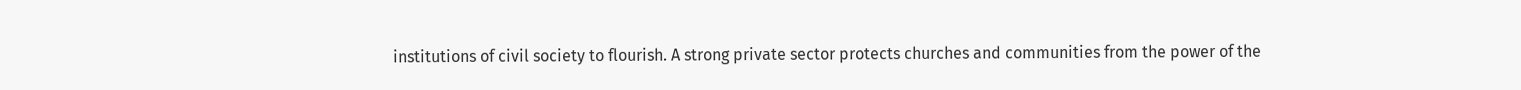institutions of civil society to flourish. A strong private sector protects churches and communities from the power of the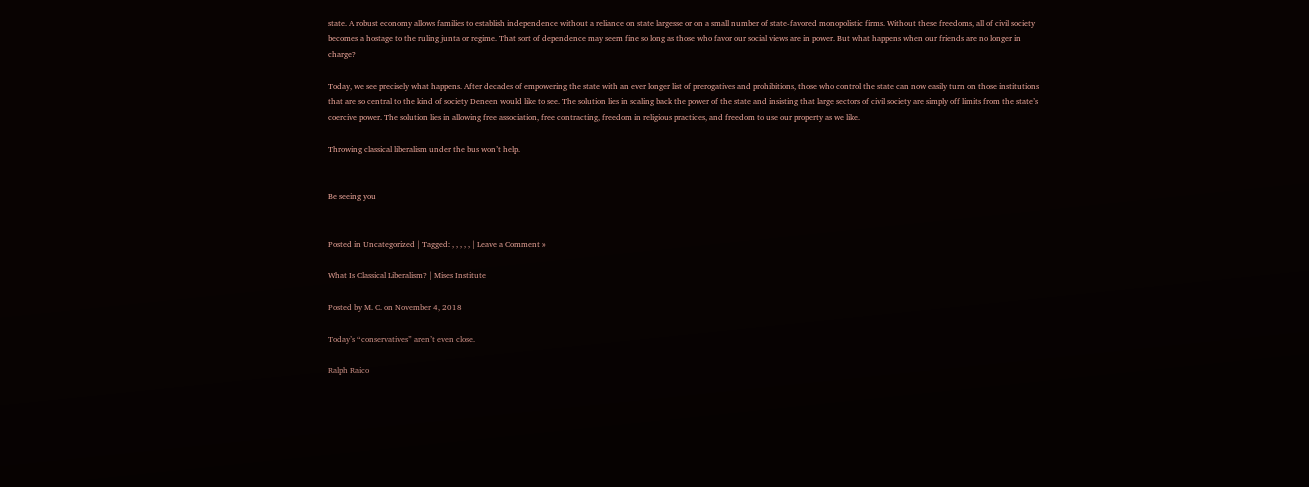state. A robust economy allows families to establish independence without a reliance on state largesse or on a small number of state-favored monopolistic firms. Without these freedoms, all of civil society becomes a hostage to the ruling junta or regime. That sort of dependence may seem fine so long as those who favor our social views are in power. But what happens when our friends are no longer in charge?

Today, we see precisely what happens. After decades of empowering the state with an ever longer list of prerogatives and prohibitions, those who control the state can now easily turn on those institutions that are so central to the kind of society Deneen would like to see. The solution lies in scaling back the power of the state and insisting that large sectors of civil society are simply off limits from the state’s coercive power. The solution lies in allowing free association, free contracting, freedom in religious practices, and freedom to use our property as we like.

Throwing classical liberalism under the bus won’t help.


Be seeing you


Posted in Uncategorized | Tagged: , , , , , | Leave a Comment »

What Is Classical Liberalism? | Mises Institute

Posted by M. C. on November 4, 2018

Today’s “conservatives” aren’t even close.

Ralph Raico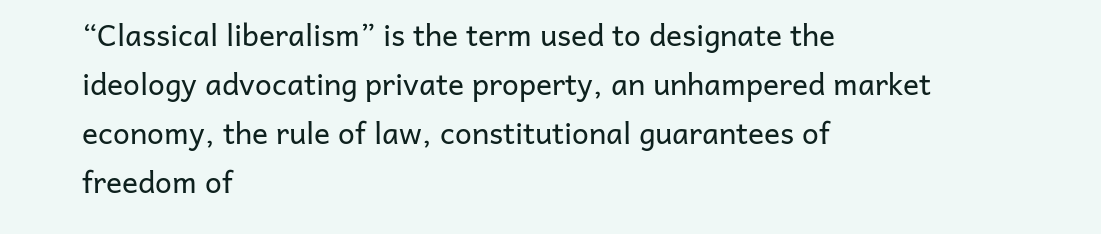“Classical liberalism” is the term used to designate the ideology advocating private property, an unhampered market economy, the rule of law, constitutional guarantees of freedom of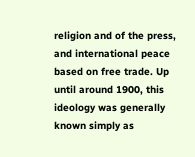religion and of the press, and international peace based on free trade. Up until around 1900, this ideology was generally known simply as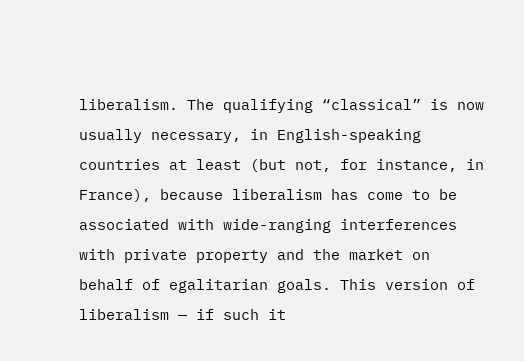liberalism. The qualifying “classical” is now usually necessary, in English-speaking countries at least (but not, for instance, in France), because liberalism has come to be associated with wide-ranging interferences with private property and the market on behalf of egalitarian goals. This version of liberalism — if such it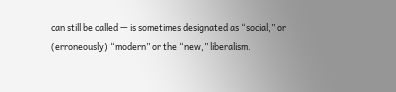can still be called — is sometimes designated as “social,” or (erroneously) “modern” or the “new,” liberalism.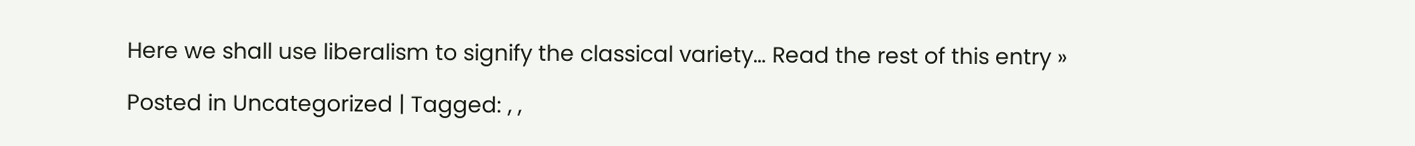Here we shall use liberalism to signify the classical variety… Read the rest of this entry »

Posted in Uncategorized | Tagged: , ,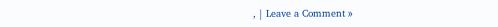, | Leave a Comment »